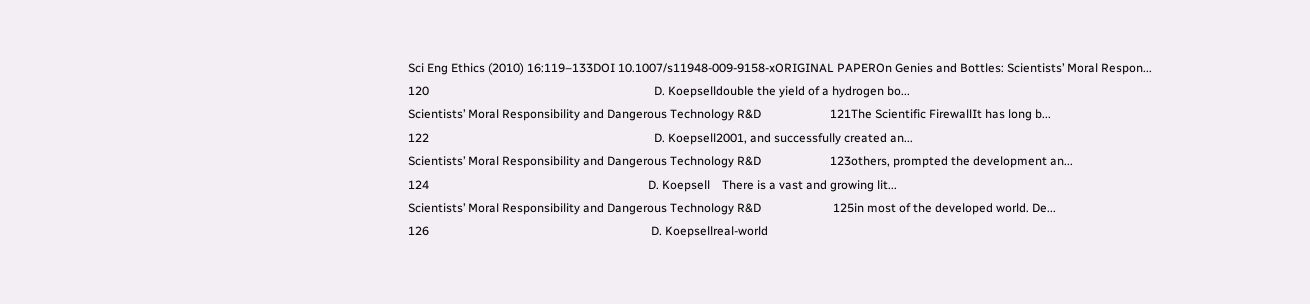Sci Eng Ethics (2010) 16:119–133DOI 10.1007/s11948-009-9158-xORIGINAL PAPEROn Genies and Bottles: Scientists’ Moral Respon...
120                                                                           D. Koepselldouble the yield of a hydrogen bo...
Scientists’ Moral Responsibility and Dangerous Technology R&D                       121The Scientific FirewallIt has long b...
122                                                                           D. Koepsell2001, and successfully created an...
Scientists’ Moral Responsibility and Dangerous Technology R&D                       123others, prompted the development an...
124                                                                         D. Koepsell    There is a vast and growing lit...
Scientists’ Moral Responsibility and Dangerous Technology R&D                        125in most of the developed world. De...
126                                                                          D. Koepsellreal-world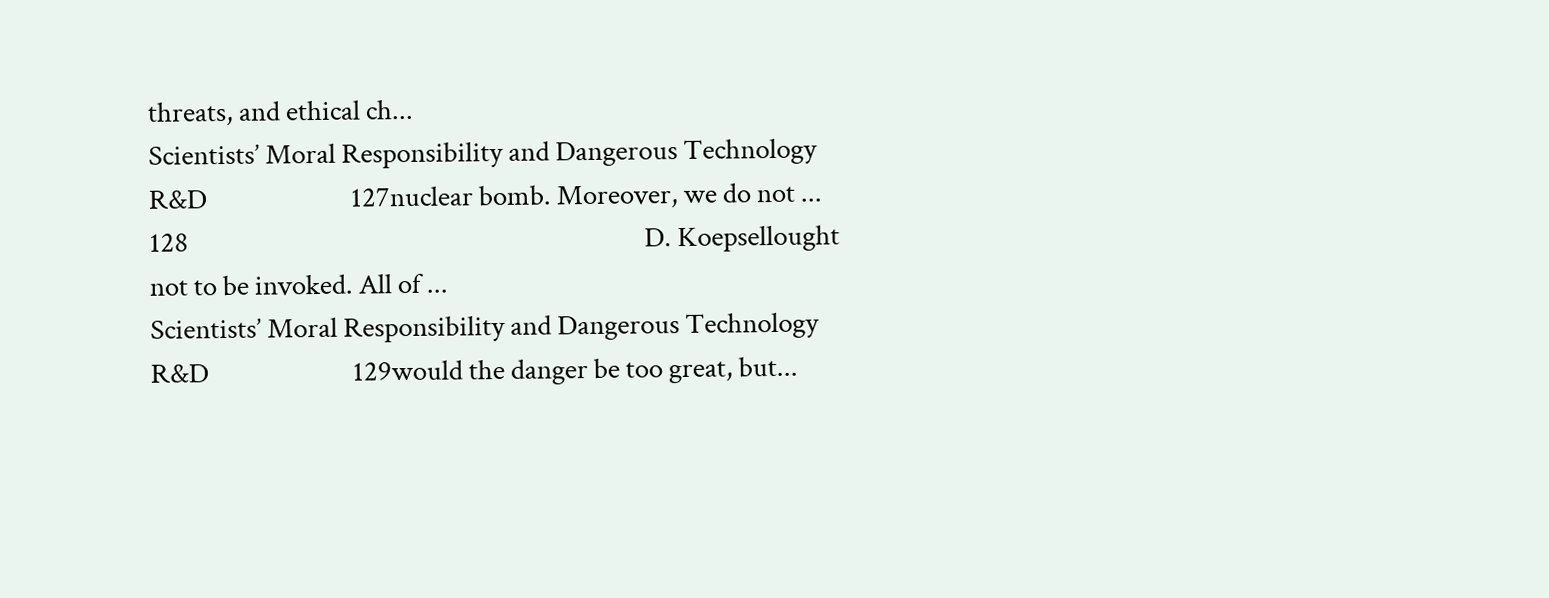threats, and ethical ch...
Scientists’ Moral Responsibility and Dangerous Technology R&D                        127nuclear bomb. Moreover, we do not ...
128                                                                            D. Koepsellought not to be invoked. All of ...
Scientists’ Moral Responsibility and Dangerous Technology R&D                        129would the danger be too great, but...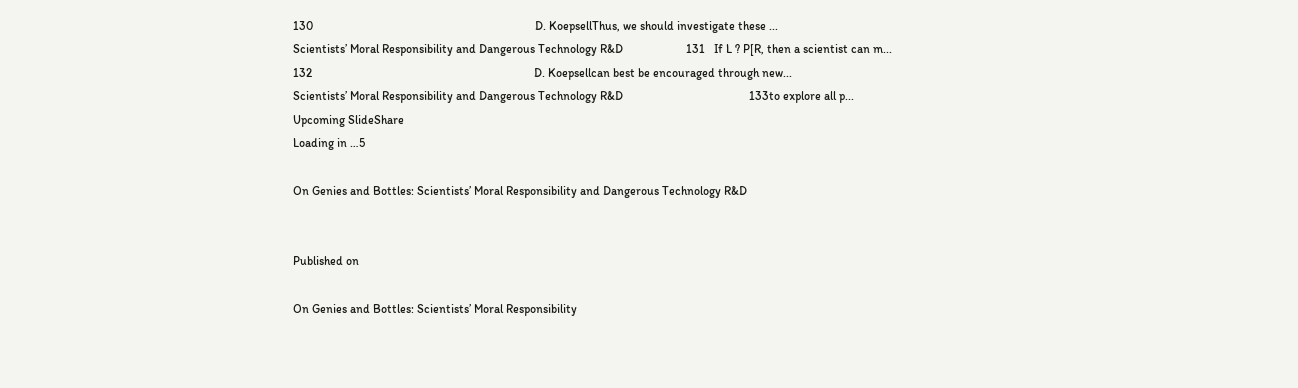130                                                                          D. KoepsellThus, we should investigate these ...
Scientists’ Moral Responsibility and Dangerous Technology R&D                     131   If L ? P[R, then a scientist can m...
132                                                                          D. Koepsellcan best be encouraged through new...
Scientists’ Moral Responsibility and Dangerous Technology R&D                                          133to explore all p...
Upcoming SlideShare
Loading in …5

On Genies and Bottles: Scientists’ Moral Responsibility and Dangerous Technology R&D


Published on

On Genies and Bottles: Scientists’ Moral Responsibility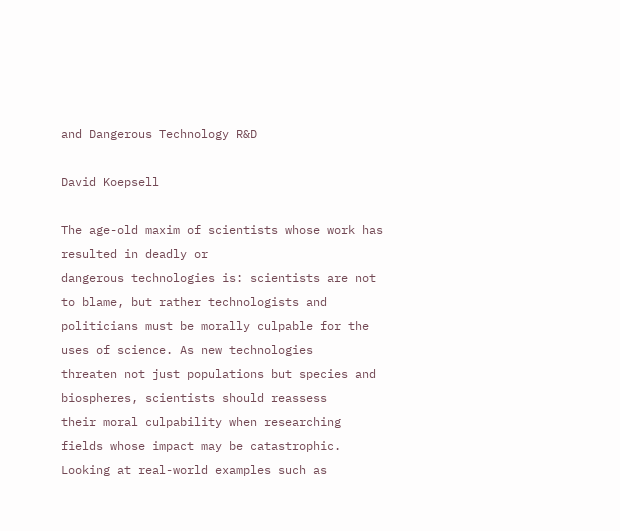and Dangerous Technology R&D

David Koepsell

The age-old maxim of scientists whose work has resulted in deadly or
dangerous technologies is: scientists are not to blame, but rather technologists and
politicians must be morally culpable for the uses of science. As new technologies
threaten not just populations but species and biospheres, scientists should reassess
their moral culpability when researching fields whose impact may be catastrophic.
Looking at real-world examples such as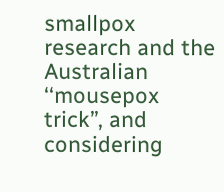smallpox research and the Australian
‘‘mousepox trick’’, and considering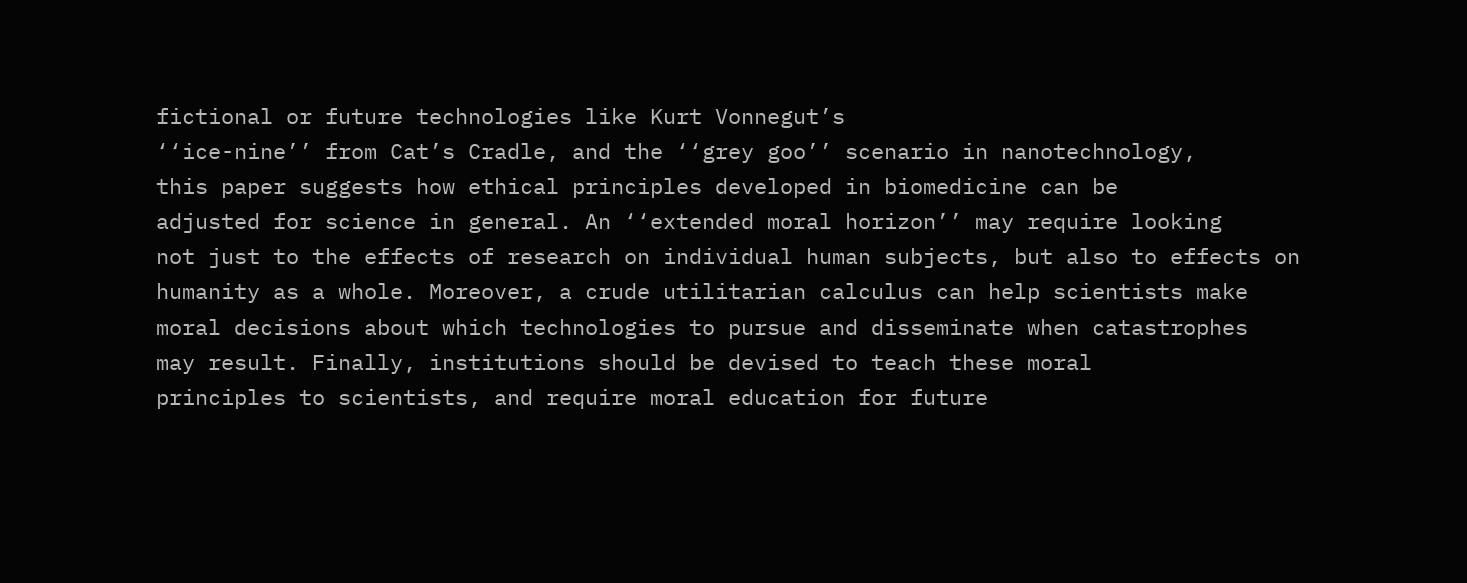fictional or future technologies like Kurt Vonnegut’s
‘‘ice-nine’’ from Cat’s Cradle, and the ‘‘grey goo’’ scenario in nanotechnology,
this paper suggests how ethical principles developed in biomedicine can be
adjusted for science in general. An ‘‘extended moral horizon’’ may require looking
not just to the effects of research on individual human subjects, but also to effects on
humanity as a whole. Moreover, a crude utilitarian calculus can help scientists make
moral decisions about which technologies to pursue and disseminate when catastrophes
may result. Finally, institutions should be devised to teach these moral
principles to scientists, and require moral education for future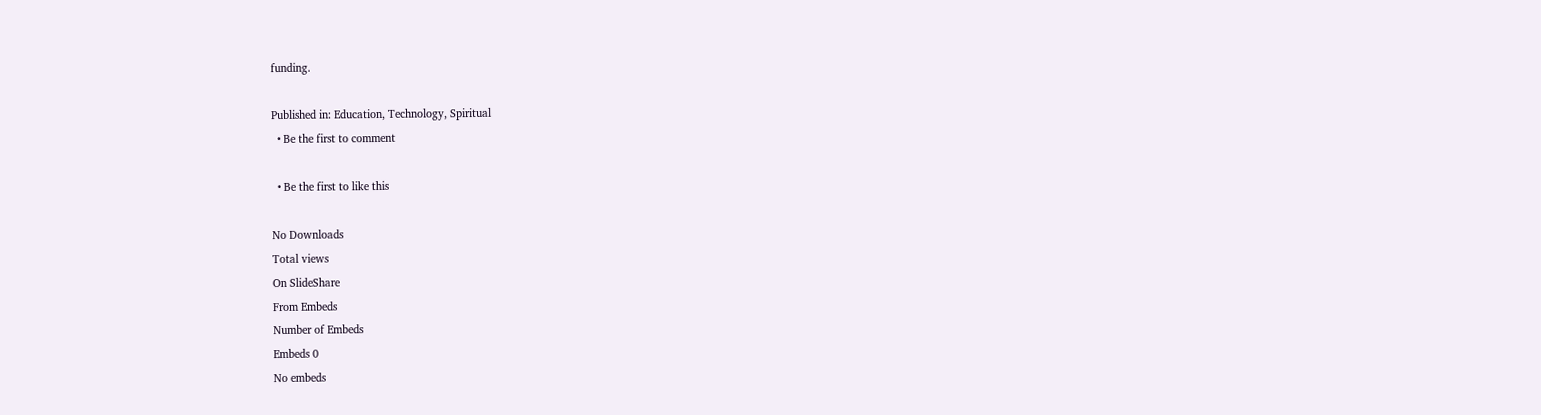funding.

Published in: Education, Technology, Spiritual
  • Be the first to comment

  • Be the first to like this

No Downloads
Total views
On SlideShare
From Embeds
Number of Embeds
Embeds 0
No embeds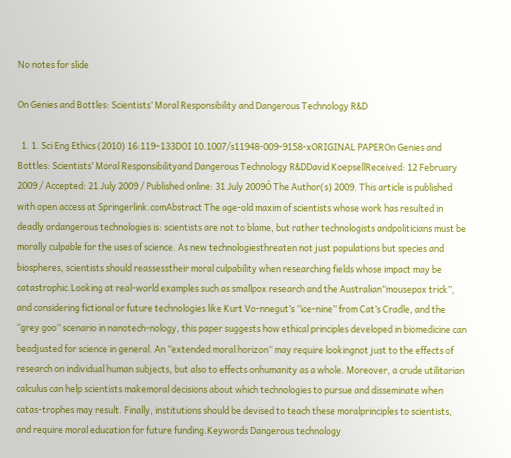No notes for slide

On Genies and Bottles: Scientists’ Moral Responsibility and Dangerous Technology R&D

  1. 1. Sci Eng Ethics (2010) 16:119–133DOI 10.1007/s11948-009-9158-xORIGINAL PAPEROn Genies and Bottles: Scientists’ Moral Responsibilityand Dangerous Technology R&DDavid KoepsellReceived: 12 February 2009 / Accepted: 21 July 2009 / Published online: 31 July 2009Ó The Author(s) 2009. This article is published with open access at Springerlink.comAbstract The age-old maxim of scientists whose work has resulted in deadly ordangerous technologies is: scientists are not to blame, but rather technologists andpoliticians must be morally culpable for the uses of science. As new technologiesthreaten not just populations but species and biospheres, scientists should reassesstheir moral culpability when researching fields whose impact may be catastrophic.Looking at real-world examples such as smallpox research and the Australian‘‘mousepox trick’’, and considering fictional or future technologies like Kurt Vo-nnegut’s ‘‘ice-nine’’ from Cat’s Cradle, and the ‘‘grey goo’’ scenario in nanotech-nology, this paper suggests how ethical principles developed in biomedicine can beadjusted for science in general. An ‘‘extended moral horizon’’ may require lookingnot just to the effects of research on individual human subjects, but also to effects onhumanity as a whole. Moreover, a crude utilitarian calculus can help scientists makemoral decisions about which technologies to pursue and disseminate when catas-trophes may result. Finally, institutions should be devised to teach these moralprinciples to scientists, and require moral education for future funding.Keywords Dangerous technology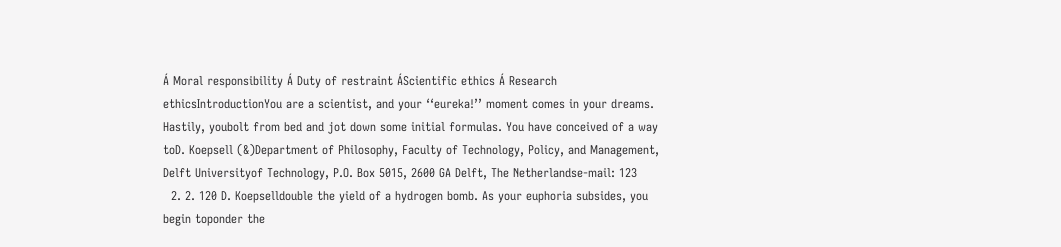Á Moral responsibility Á Duty of restraint ÁScientific ethics Á Research ethicsIntroductionYou are a scientist, and your ‘‘eureka!’’ moment comes in your dreams. Hastily, youbolt from bed and jot down some initial formulas. You have conceived of a way toD. Koepsell (&)Department of Philosophy, Faculty of Technology, Policy, and Management, Delft Universityof Technology, P.O. Box 5015, 2600 GA Delft, The Netherlandse-mail: 123
  2. 2. 120 D. Koepselldouble the yield of a hydrogen bomb. As your euphoria subsides, you begin toponder the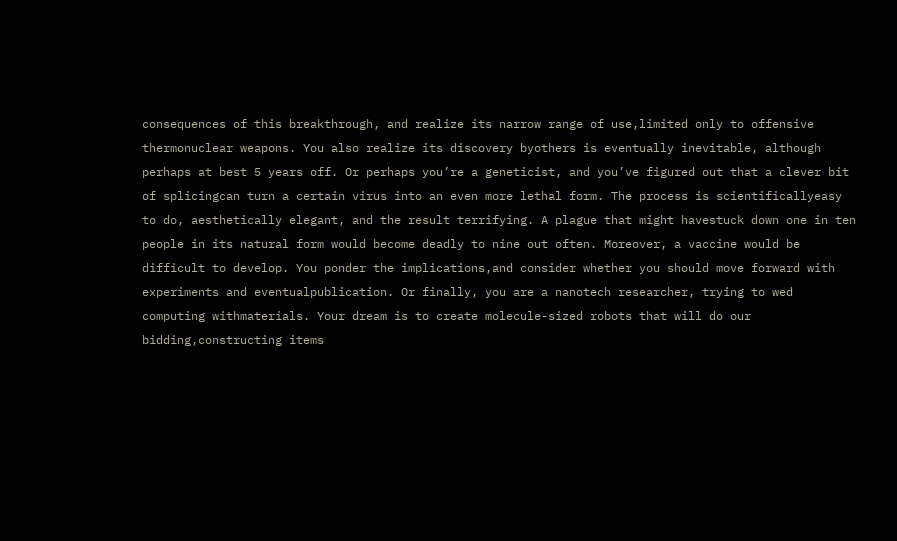consequences of this breakthrough, and realize its narrow range of use,limited only to offensive thermonuclear weapons. You also realize its discovery byothers is eventually inevitable, although perhaps at best 5 years off. Or perhaps you’re a geneticist, and you’ve figured out that a clever bit of splicingcan turn a certain virus into an even more lethal form. The process is scientificallyeasy to do, aesthetically elegant, and the result terrifying. A plague that might havestuck down one in ten people in its natural form would become deadly to nine out often. Moreover, a vaccine would be difficult to develop. You ponder the implications,and consider whether you should move forward with experiments and eventualpublication. Or finally, you are a nanotech researcher, trying to wed computing withmaterials. Your dream is to create molecule-sized robots that will do our bidding,constructing items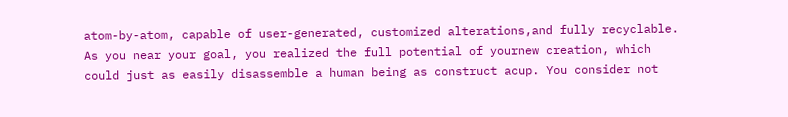atom-by-atom, capable of user-generated, customized alterations,and fully recyclable. As you near your goal, you realized the full potential of yournew creation, which could just as easily disassemble a human being as construct acup. You consider not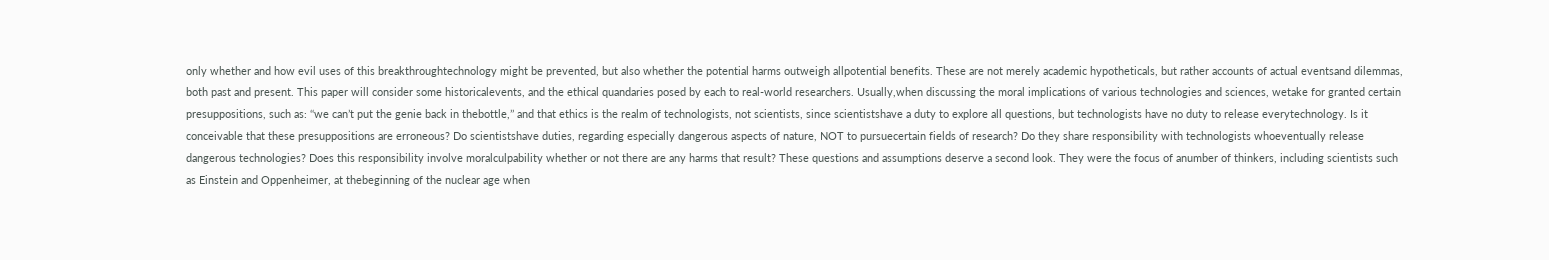only whether and how evil uses of this breakthroughtechnology might be prevented, but also whether the potential harms outweigh allpotential benefits. These are not merely academic hypotheticals, but rather accounts of actual eventsand dilemmas, both past and present. This paper will consider some historicalevents, and the ethical quandaries posed by each to real-world researchers. Usually,when discussing the moral implications of various technologies and sciences, wetake for granted certain presuppositions, such as: ‘‘we can’t put the genie back in thebottle,’’ and that ethics is the realm of technologists, not scientists, since scientistshave a duty to explore all questions, but technologists have no duty to release everytechnology. Is it conceivable that these presuppositions are erroneous? Do scientistshave duties, regarding especially dangerous aspects of nature, NOT to pursuecertain fields of research? Do they share responsibility with technologists whoeventually release dangerous technologies? Does this responsibility involve moralculpability whether or not there are any harms that result? These questions and assumptions deserve a second look. They were the focus of anumber of thinkers, including scientists such as Einstein and Oppenheimer, at thebeginning of the nuclear age when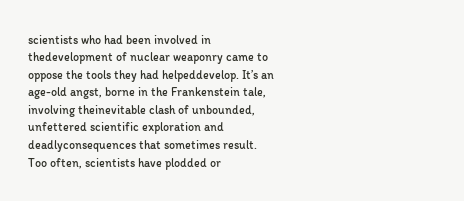scientists who had been involved in thedevelopment of nuclear weaponry came to oppose the tools they had helpeddevelop. It’s an age-old angst, borne in the Frankenstein tale, involving theinevitable clash of unbounded, unfettered scientific exploration and deadlyconsequences that sometimes result. Too often, scientists have plodded or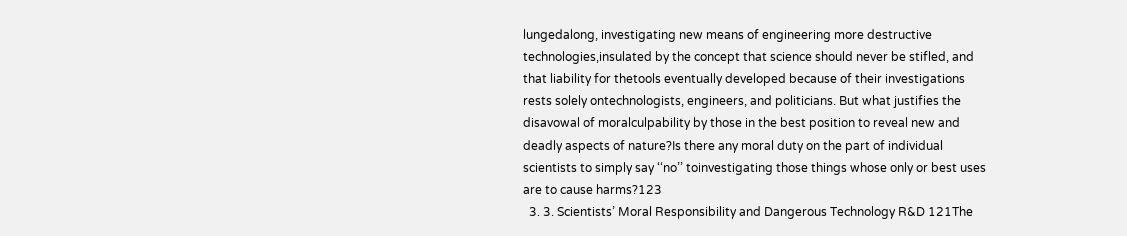lungedalong, investigating new means of engineering more destructive technologies,insulated by the concept that science should never be stifled, and that liability for thetools eventually developed because of their investigations rests solely ontechnologists, engineers, and politicians. But what justifies the disavowal of moralculpability by those in the best position to reveal new and deadly aspects of nature?Is there any moral duty on the part of individual scientists to simply say ‘‘no’’ toinvestigating those things whose only or best uses are to cause harms?123
  3. 3. Scientists’ Moral Responsibility and Dangerous Technology R&D 121The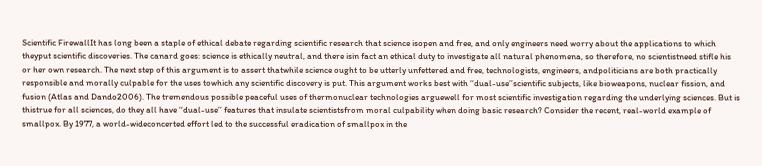Scientific FirewallIt has long been a staple of ethical debate regarding scientific research that science isopen and free, and only engineers need worry about the applications to which theyput scientific discoveries. The canard goes: science is ethically neutral, and there isin fact an ethical duty to investigate all natural phenomena, so therefore, no scientistneed stifle his or her own research. The next step of this argument is to assert thatwhile science ought to be utterly unfettered and free, technologists, engineers, andpoliticians are both practically responsible and morally culpable for the uses towhich any scientific discovery is put. This argument works best with ‘‘dual-use’’scientific subjects, like bioweapons, nuclear fission, and fusion (Atlas and Dando2006). The tremendous possible peaceful uses of thermonuclear technologies arguewell for most scientific investigation regarding the underlying sciences. But is thistrue for all sciences, do they all have ‘‘dual-use’’ features that insulate scientistsfrom moral culpability when doing basic research? Consider the recent, real-world example of smallpox. By 1977, a world-wideconcerted effort led to the successful eradication of smallpox in the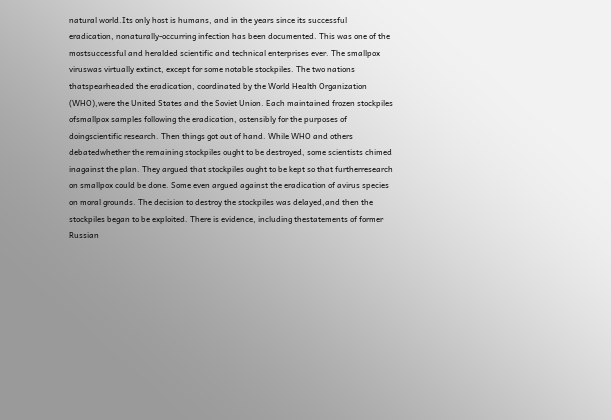natural world.Its only host is humans, and in the years since its successful eradication, nonaturally-occurring infection has been documented. This was one of the mostsuccessful and heralded scientific and technical enterprises ever. The smallpox viruswas virtually extinct, except for some notable stockpiles. The two nations thatspearheaded the eradication, coordinated by the World Health Organization (WHO),were the United States and the Soviet Union. Each maintained frozen stockpiles ofsmallpox samples following the eradication, ostensibly for the purposes of doingscientific research. Then things got out of hand. While WHO and others debatedwhether the remaining stockpiles ought to be destroyed, some scientists chimed inagainst the plan. They argued that stockpiles ought to be kept so that furtherresearch on smallpox could be done. Some even argued against the eradication of avirus species on moral grounds. The decision to destroy the stockpiles was delayed,and then the stockpiles began to be exploited. There is evidence, including thestatements of former Russian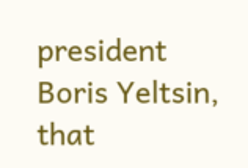president Boris Yeltsin, that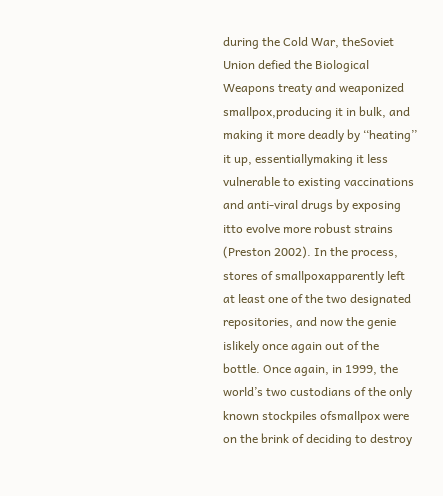during the Cold War, theSoviet Union defied the Biological Weapons treaty and weaponized smallpox,producing it in bulk, and making it more deadly by ‘‘heating’’ it up, essentiallymaking it less vulnerable to existing vaccinations and anti-viral drugs by exposing itto evolve more robust strains (Preston 2002). In the process, stores of smallpoxapparently left at least one of the two designated repositories, and now the genie islikely once again out of the bottle. Once again, in 1999, the world’s two custodians of the only known stockpiles ofsmallpox were on the brink of deciding to destroy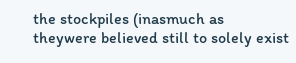the stockpiles (inasmuch as theywere believed still to solely exist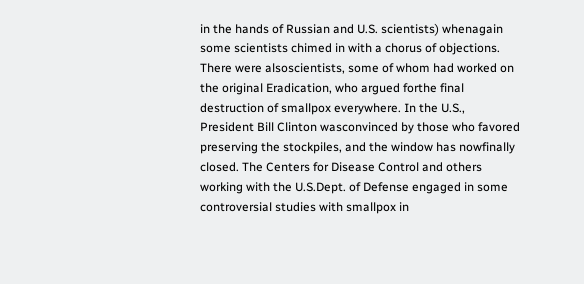in the hands of Russian and U.S. scientists) whenagain some scientists chimed in with a chorus of objections. There were alsoscientists, some of whom had worked on the original Eradication, who argued forthe final destruction of smallpox everywhere. In the U.S., President Bill Clinton wasconvinced by those who favored preserving the stockpiles, and the window has nowfinally closed. The Centers for Disease Control and others working with the U.S.Dept. of Defense engaged in some controversial studies with smallpox in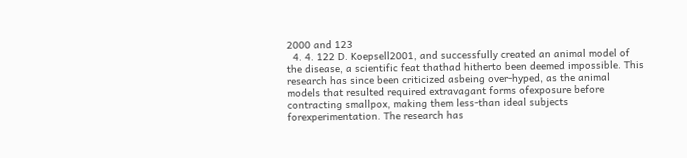2000 and 123
  4. 4. 122 D. Koepsell2001, and successfully created an animal model of the disease, a scientific feat thathad hitherto been deemed impossible. This research has since been criticized asbeing over-hyped, as the animal models that resulted required extravagant forms ofexposure before contracting smallpox, making them less-than ideal subjects forexperimentation. The research has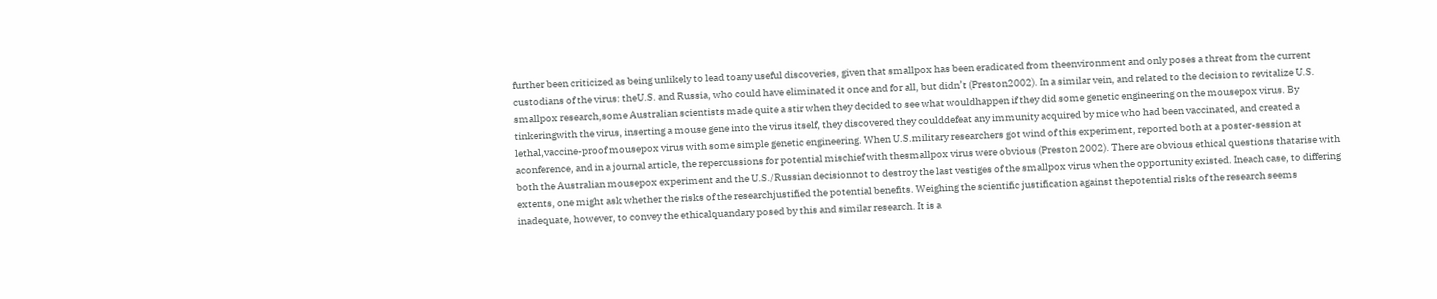further been criticized as being unlikely to lead toany useful discoveries, given that smallpox has been eradicated from theenvironment and only poses a threat from the current custodians of the virus: theU.S. and Russia, who could have eliminated it once and for all, but didn’t (Preston2002). In a similar vein, and related to the decision to revitalize U.S. smallpox research,some Australian scientists made quite a stir when they decided to see what wouldhappen if they did some genetic engineering on the mousepox virus. By tinkeringwith the virus, inserting a mouse gene into the virus itself, they discovered they coulddefeat any immunity acquired by mice who had been vaccinated, and created a lethal,vaccine-proof mousepox virus with some simple genetic engineering. When U.S.military researchers got wind of this experiment, reported both at a poster-session at aconference, and in a journal article, the repercussions for potential mischief with thesmallpox virus were obvious (Preston 2002). There are obvious ethical questions thatarise with both the Australian mousepox experiment and the U.S./Russian decisionnot to destroy the last vestiges of the smallpox virus when the opportunity existed. Ineach case, to differing extents, one might ask whether the risks of the researchjustified the potential benefits. Weighing the scientific justification against thepotential risks of the research seems inadequate, however, to convey the ethicalquandary posed by this and similar research. It is a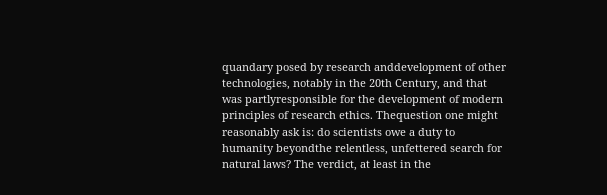quandary posed by research anddevelopment of other technologies, notably in the 20th Century, and that was partlyresponsible for the development of modern principles of research ethics. Thequestion one might reasonably ask is: do scientists owe a duty to humanity beyondthe relentless, unfettered search for natural laws? The verdict, at least in the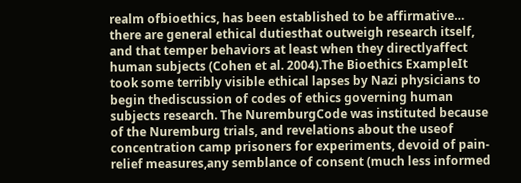realm ofbioethics, has been established to be affirmative… there are general ethical dutiesthat outweigh research itself, and that temper behaviors at least when they directlyaffect human subjects (Cohen et al. 2004).The Bioethics ExampleIt took some terribly visible ethical lapses by Nazi physicians to begin thediscussion of codes of ethics governing human subjects research. The NuremburgCode was instituted because of the Nuremburg trials, and revelations about the useof concentration camp prisoners for experiments, devoid of pain-relief measures,any semblance of consent (much less informed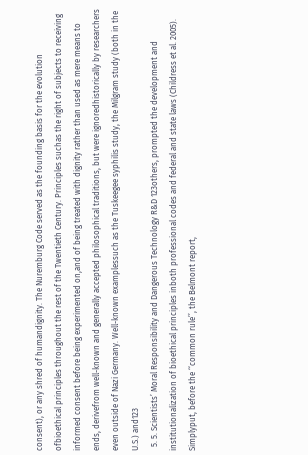consent), or any shred of humandignity. The Nuremburg Code served as the founding basis for the evolution ofbioethical principles throughout the rest of the Twentieth Century. Principles suchas the right of subjects to receiving informed consent before being experimented on,and of being treated with dignity rather than used as mere means to ends, derivefrom well-known and generally accepted philosophical traditions, but were ignoredhistorically by researchers even outside of Nazi Germany. Well-known examplessuch as the Tuskeegee syphilis study, the Milgram study (both in the U.S.) and123
  5. 5. Scientists’ Moral Responsibility and Dangerous Technology R&D 123others, prompted the development and institutionalization of bioethical principles inboth professional codes and federal and state laws (Childress et al. 2005). Simplyput, before the ‘‘common rule’’, the Belmont report,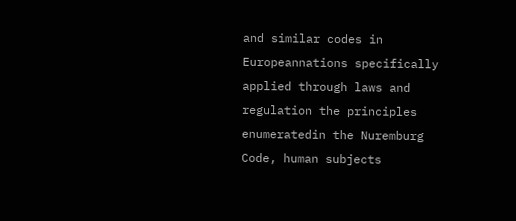and similar codes in Europeannations specifically applied through laws and regulation the principles enumeratedin the Nuremburg Code, human subjects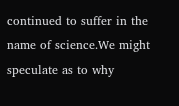continued to suffer in the name of science.We might speculate as to why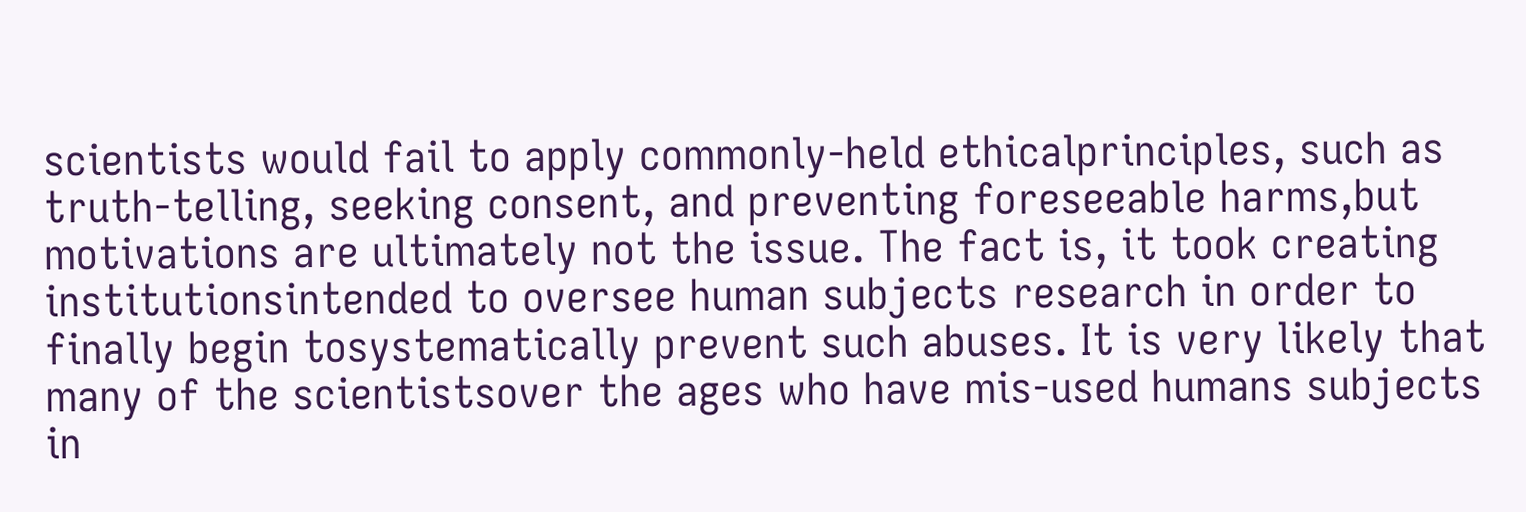scientists would fail to apply commonly-held ethicalprinciples, such as truth-telling, seeking consent, and preventing foreseeable harms,but motivations are ultimately not the issue. The fact is, it took creating institutionsintended to oversee human subjects research in order to finally begin tosystematically prevent such abuses. It is very likely that many of the scientistsover the ages who have mis-used humans subjects in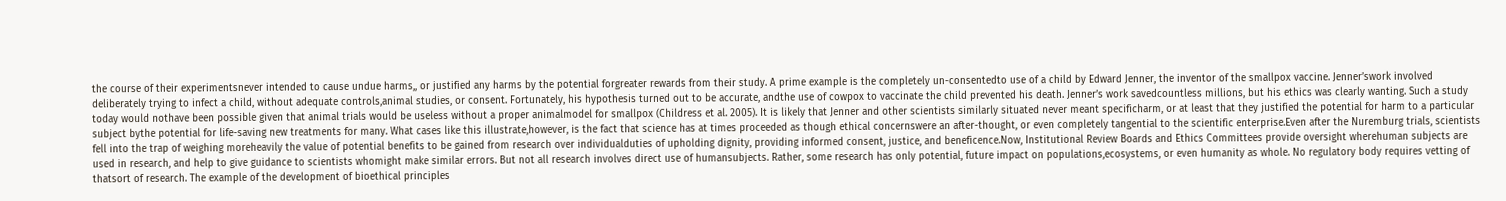the course of their experimentsnever intended to cause undue harms,, or justified any harms by the potential forgreater rewards from their study. A prime example is the completely un-consentedto use of a child by Edward Jenner, the inventor of the smallpox vaccine. Jenner’swork involved deliberately trying to infect a child, without adequate controls,animal studies, or consent. Fortunately, his hypothesis turned out to be accurate, andthe use of cowpox to vaccinate the child prevented his death. Jenner’s work savedcountless millions, but his ethics was clearly wanting. Such a study today would nothave been possible given that animal trials would be useless without a proper animalmodel for smallpox (Childress et al. 2005). It is likely that Jenner and other scientists similarly situated never meant specificharm, or at least that they justified the potential for harm to a particular subject bythe potential for life-saving new treatments for many. What cases like this illustrate,however, is the fact that science has at times proceeded as though ethical concernswere an after-thought, or even completely tangential to the scientific enterprise.Even after the Nuremburg trials, scientists fell into the trap of weighing moreheavily the value of potential benefits to be gained from research over individualduties of upholding dignity, providing informed consent, justice, and beneficence.Now, Institutional Review Boards and Ethics Committees provide oversight wherehuman subjects are used in research, and help to give guidance to scientists whomight make similar errors. But not all research involves direct use of humansubjects. Rather, some research has only potential, future impact on populations,ecosystems, or even humanity as whole. No regulatory body requires vetting of thatsort of research. The example of the development of bioethical principles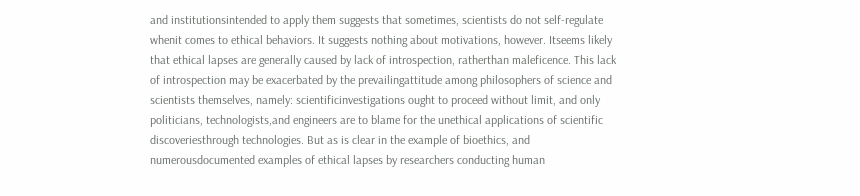and institutionsintended to apply them suggests that sometimes, scientists do not self-regulate whenit comes to ethical behaviors. It suggests nothing about motivations, however. Itseems likely that ethical lapses are generally caused by lack of introspection, ratherthan maleficence. This lack of introspection may be exacerbated by the prevailingattitude among philosophers of science and scientists themselves, namely: scientificinvestigations ought to proceed without limit, and only politicians, technologists,and engineers are to blame for the unethical applications of scientific discoveriesthrough technologies. But as is clear in the example of bioethics, and numerousdocumented examples of ethical lapses by researchers conducting human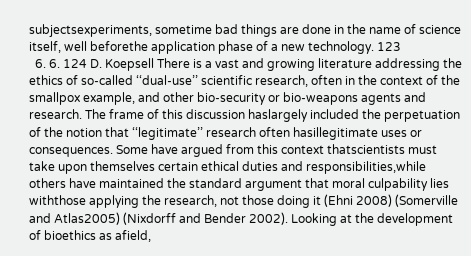subjectsexperiments, sometime bad things are done in the name of science itself, well beforethe application phase of a new technology. 123
  6. 6. 124 D. Koepsell There is a vast and growing literature addressing the ethics of so-called ‘‘dual-use’’ scientific research, often in the context of the smallpox example, and other bio-security or bio-weapons agents and research. The frame of this discussion haslargely included the perpetuation of the notion that ‘‘legitimate’’ research often hasillegitimate uses or consequences. Some have argued from this context thatscientists must take upon themselves certain ethical duties and responsibilities,while others have maintained the standard argument that moral culpability lies withthose applying the research, not those doing it (Ehni 2008) (Somerville and Atlas2005) (Nixdorff and Bender 2002). Looking at the development of bioethics as afield,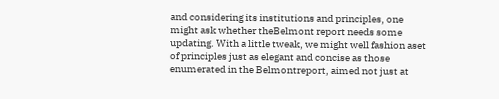and considering its institutions and principles, one might ask whether theBelmont report needs some updating. With a little tweak, we might well fashion aset of principles just as elegant and concise as those enumerated in the Belmontreport, aimed not just at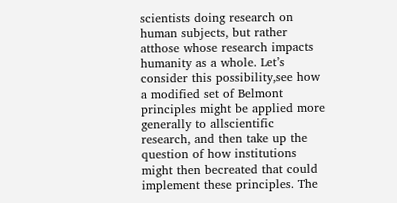scientists doing research on human subjects, but rather atthose whose research impacts humanity as a whole. Let’s consider this possibility,see how a modified set of Belmont principles might be applied more generally to allscientific research, and then take up the question of how institutions might then becreated that could implement these principles. The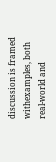discussion is framed withexamples, both real-world and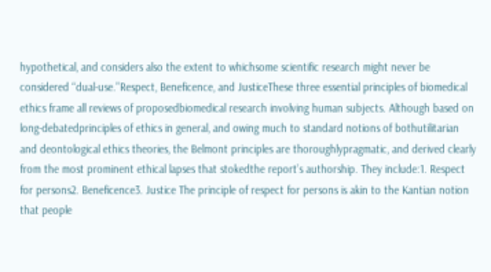hypothetical, and considers also the extent to whichsome scientific research might never be considered ‘‘dual-use.’’Respect, Beneficence, and JusticeThese three essential principles of biomedical ethics frame all reviews of proposedbiomedical research involving human subjects. Although based on long-debatedprinciples of ethics in general, and owing much to standard notions of bothutilitarian and deontological ethics theories, the Belmont principles are thoroughlypragmatic, and derived clearly from the most prominent ethical lapses that stokedthe report’s authorship. They include:1. Respect for persons2. Beneficence3. Justice The principle of respect for persons is akin to the Kantian notion that people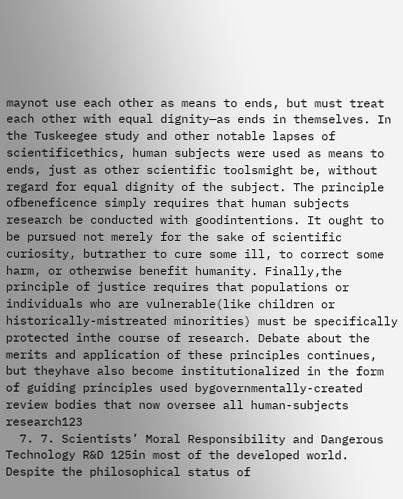maynot use each other as means to ends, but must treat each other with equal dignity—as ends in themselves. In the Tuskeegee study and other notable lapses of scientificethics, human subjects were used as means to ends, just as other scientific toolsmight be, without regard for equal dignity of the subject. The principle ofbeneficence simply requires that human subjects research be conducted with goodintentions. It ought to be pursued not merely for the sake of scientific curiosity, butrather to cure some ill, to correct some harm, or otherwise benefit humanity. Finally,the principle of justice requires that populations or individuals who are vulnerable(like children or historically-mistreated minorities) must be specifically protected inthe course of research. Debate about the merits and application of these principles continues, but theyhave also become institutionalized in the form of guiding principles used bygovernmentally-created review bodies that now oversee all human-subjects research123
  7. 7. Scientists’ Moral Responsibility and Dangerous Technology R&D 125in most of the developed world. Despite the philosophical status of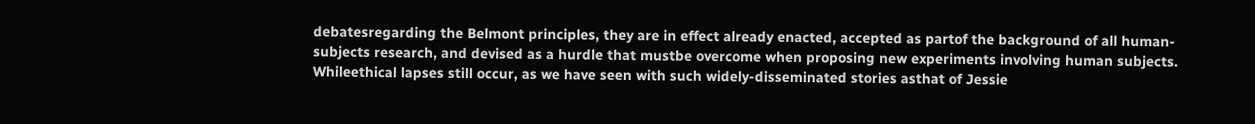debatesregarding the Belmont principles, they are in effect already enacted, accepted as partof the background of all human-subjects research, and devised as a hurdle that mustbe overcome when proposing new experiments involving human subjects. Whileethical lapses still occur, as we have seen with such widely-disseminated stories asthat of Jessie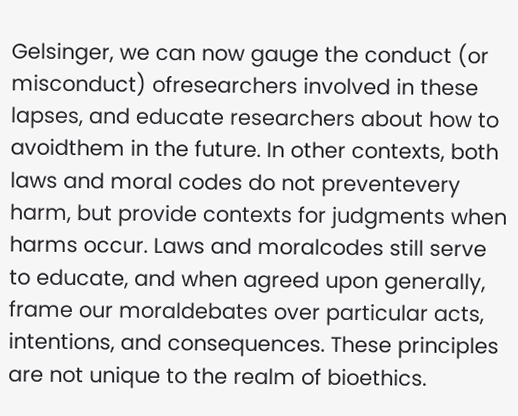Gelsinger, we can now gauge the conduct (or misconduct) ofresearchers involved in these lapses, and educate researchers about how to avoidthem in the future. In other contexts, both laws and moral codes do not preventevery harm, but provide contexts for judgments when harms occur. Laws and moralcodes still serve to educate, and when agreed upon generally, frame our moraldebates over particular acts, intentions, and consequences. These principles are not unique to the realm of bioethics.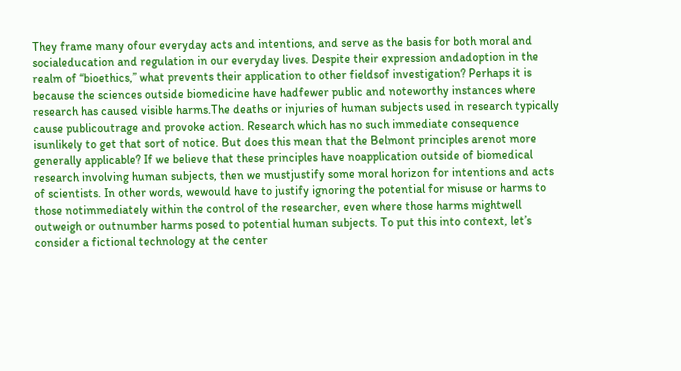They frame many ofour everyday acts and intentions, and serve as the basis for both moral and socialeducation and regulation in our everyday lives. Despite their expression andadoption in the realm of ‘‘bioethics,’’ what prevents their application to other fieldsof investigation? Perhaps it is because the sciences outside biomedicine have hadfewer public and noteworthy instances where research has caused visible harms.The deaths or injuries of human subjects used in research typically cause publicoutrage and provoke action. Research which has no such immediate consequence isunlikely to get that sort of notice. But does this mean that the Belmont principles arenot more generally applicable? If we believe that these principles have noapplication outside of biomedical research involving human subjects, then we mustjustify some moral horizon for intentions and acts of scientists. In other words, wewould have to justify ignoring the potential for misuse or harms to those notimmediately within the control of the researcher, even where those harms mightwell outweigh or outnumber harms posed to potential human subjects. To put this into context, let’s consider a fictional technology at the center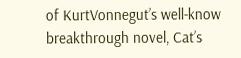of KurtVonnegut’s well-know breakthrough novel, Cat’s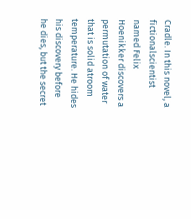Cradle. In this novel, a fictionalscientist named Felix Hoenikker discovers a permutation of water that is solid atroom temperature. He hides his discovery before he dies, but the secret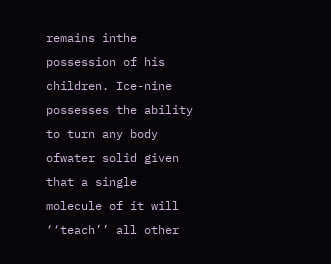remains inthe possession of his children. Ice-nine possesses the ability to turn any body ofwater solid given that a single molecule of it will ‘‘teach’’ all other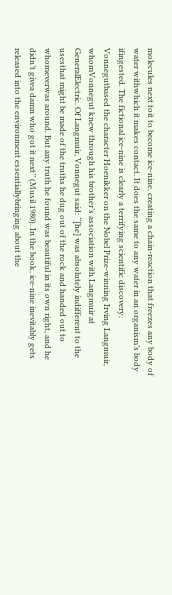molecules next toit to become ice-nine, creating a chain-reaction that freezes any body of water withwhich it makes contact. It does the same to any water in an organism’s body ifingested. The fictional ice-nine is clearly a terrifying scientific discovery. Vonnegutbased the character Hoenikker on the Nobel Prize-winning Irving Langmuir, whomVonnegut knew through his brother’s association with Langmuir at GeneralElectric. Of Langmuir, Vonnegut said: ‘‘[he] was absolutely indifferent to the usesthat might be made of the truths he dug out of the rock and handed out to whomeverwas around. But any truth he found was beautiful in its own right, and he didn’t givea damn who got it next’’ (Musil 1980). In the book, ice-nine inevitably gets released into the environment essentiallybringing about the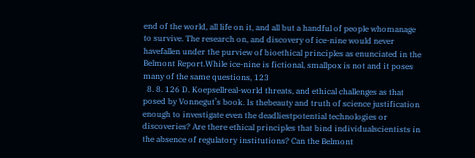end of the world, all life on it, and all but a handful of people whomanage to survive. The research on, and discovery of ice-nine would never havefallen under the purview of bioethical principles as enunciated in the Belmont Report.While ice-nine is fictional, smallpox is not and it poses many of the same questions, 123
  8. 8. 126 D. Koepsellreal-world threats, and ethical challenges as that posed by Vonnegut’s book. Is thebeauty and truth of science justification enough to investigate even the deadliestpotential technologies or discoveries? Are there ethical principles that bind individualscientists in the absence of regulatory institutions? Can the Belmont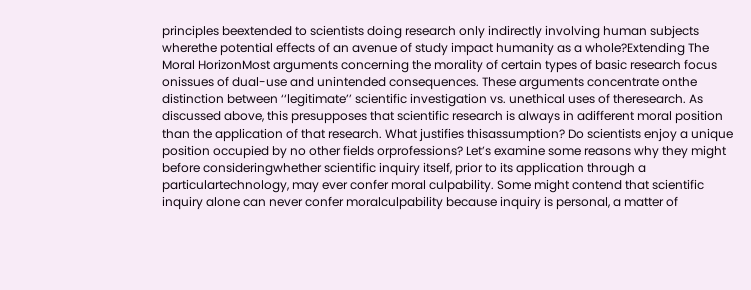principles beextended to scientists doing research only indirectly involving human subjects wherethe potential effects of an avenue of study impact humanity as a whole?Extending The Moral HorizonMost arguments concerning the morality of certain types of basic research focus onissues of dual-use and unintended consequences. These arguments concentrate onthe distinction between ‘‘legitimate’’ scientific investigation vs. unethical uses of theresearch. As discussed above, this presupposes that scientific research is always in adifferent moral position than the application of that research. What justifies thisassumption? Do scientists enjoy a unique position occupied by no other fields orprofessions? Let’s examine some reasons why they might before consideringwhether scientific inquiry itself, prior to its application through a particulartechnology, may ever confer moral culpability. Some might contend that scientific inquiry alone can never confer moralculpability because inquiry is personal, a matter of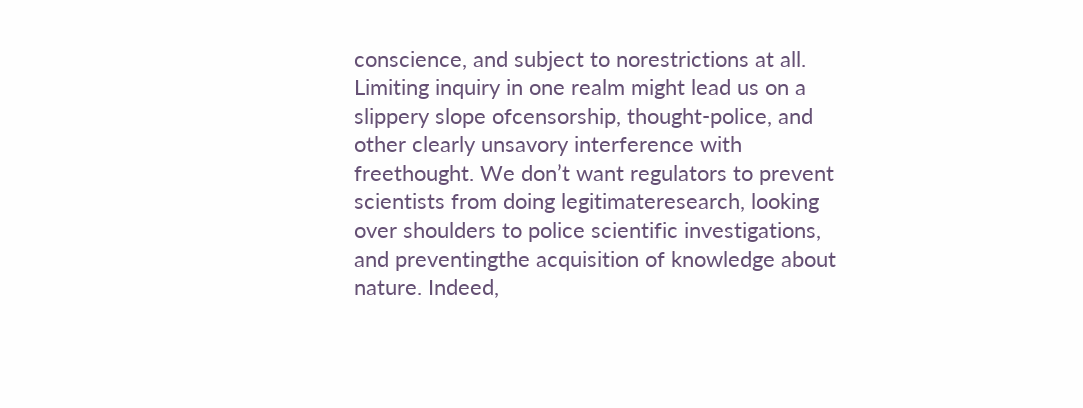conscience, and subject to norestrictions at all. Limiting inquiry in one realm might lead us on a slippery slope ofcensorship, thought-police, and other clearly unsavory interference with freethought. We don’t want regulators to prevent scientists from doing legitimateresearch, looking over shoulders to police scientific investigations, and preventingthe acquisition of knowledge about nature. Indeed,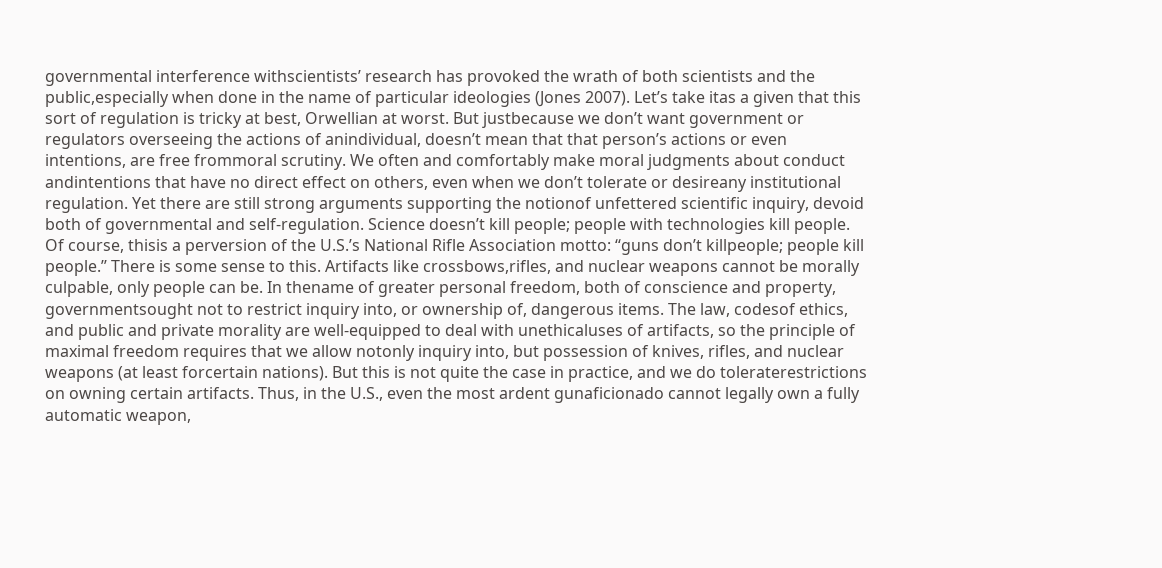governmental interference withscientists’ research has provoked the wrath of both scientists and the public,especially when done in the name of particular ideologies (Jones 2007). Let’s take itas a given that this sort of regulation is tricky at best, Orwellian at worst. But justbecause we don’t want government or regulators overseeing the actions of anindividual, doesn’t mean that that person’s actions or even intentions, are free frommoral scrutiny. We often and comfortably make moral judgments about conduct andintentions that have no direct effect on others, even when we don’t tolerate or desireany institutional regulation. Yet there are still strong arguments supporting the notionof unfettered scientific inquiry, devoid both of governmental and self-regulation. Science doesn’t kill people; people with technologies kill people. Of course, thisis a perversion of the U.S.’s National Rifle Association motto: ‘‘guns don’t killpeople; people kill people.’’ There is some sense to this. Artifacts like crossbows,rifles, and nuclear weapons cannot be morally culpable, only people can be. In thename of greater personal freedom, both of conscience and property, governmentsought not to restrict inquiry into, or ownership of, dangerous items. The law, codesof ethics, and public and private morality are well-equipped to deal with unethicaluses of artifacts, so the principle of maximal freedom requires that we allow notonly inquiry into, but possession of knives, rifles, and nuclear weapons (at least forcertain nations). But this is not quite the case in practice, and we do toleraterestrictions on owning certain artifacts. Thus, in the U.S., even the most ardent gunaficionado cannot legally own a fully automatic weapon,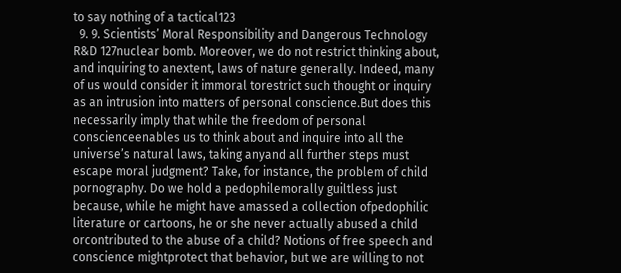to say nothing of a tactical123
  9. 9. Scientists’ Moral Responsibility and Dangerous Technology R&D 127nuclear bomb. Moreover, we do not restrict thinking about, and inquiring to anextent, laws of nature generally. Indeed, many of us would consider it immoral torestrict such thought or inquiry as an intrusion into matters of personal conscience.But does this necessarily imply that while the freedom of personal conscienceenables us to think about and inquire into all the universe’s natural laws, taking anyand all further steps must escape moral judgment? Take, for instance, the problem of child pornography. Do we hold a pedophilemorally guiltless just because, while he might have amassed a collection ofpedophilic literature or cartoons, he or she never actually abused a child orcontributed to the abuse of a child? Notions of free speech and conscience mightprotect that behavior, but we are willing to not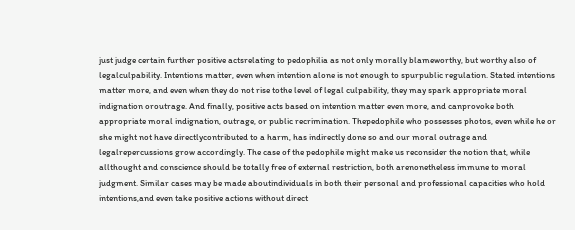just judge certain further positive actsrelating to pedophilia as not only morally blameworthy, but worthy also of legalculpability. Intentions matter, even when intention alone is not enough to spurpublic regulation. Stated intentions matter more, and even when they do not rise tothe level of legal culpability, they may spark appropriate moral indignation oroutrage. And finally, positive acts based on intention matter even more, and canprovoke both appropriate moral indignation, outrage, or public recrimination. Thepedophile who possesses photos, even while he or she might not have directlycontributed to a harm, has indirectly done so and our moral outrage and legalrepercussions grow accordingly. The case of the pedophile might make us reconsider the notion that, while allthought and conscience should be totally free of external restriction, both arenonetheless immune to moral judgment. Similar cases may be made aboutindividuals in both their personal and professional capacities who hold intentions,and even take positive actions without direct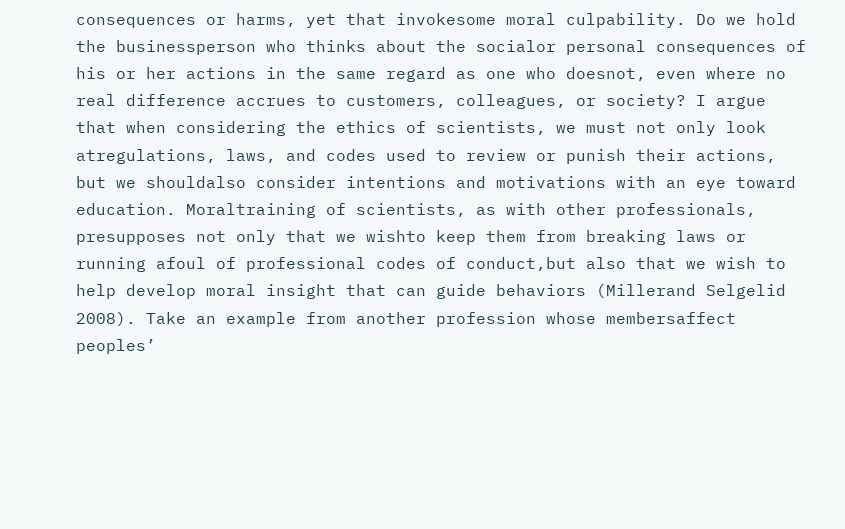consequences or harms, yet that invokesome moral culpability. Do we hold the businessperson who thinks about the socialor personal consequences of his or her actions in the same regard as one who doesnot, even where no real difference accrues to customers, colleagues, or society? I argue that when considering the ethics of scientists, we must not only look atregulations, laws, and codes used to review or punish their actions, but we shouldalso consider intentions and motivations with an eye toward education. Moraltraining of scientists, as with other professionals, presupposes not only that we wishto keep them from breaking laws or running afoul of professional codes of conduct,but also that we wish to help develop moral insight that can guide behaviors (Millerand Selgelid 2008). Take an example from another profession whose membersaffect peoples’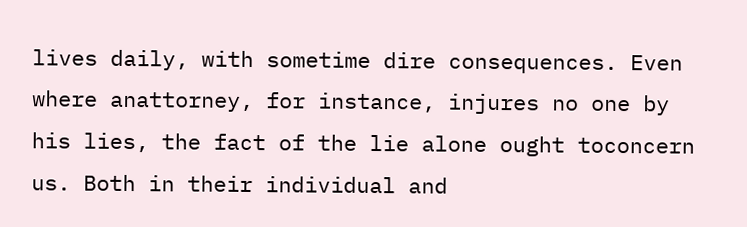lives daily, with sometime dire consequences. Even where anattorney, for instance, injures no one by his lies, the fact of the lie alone ought toconcern us. Both in their individual and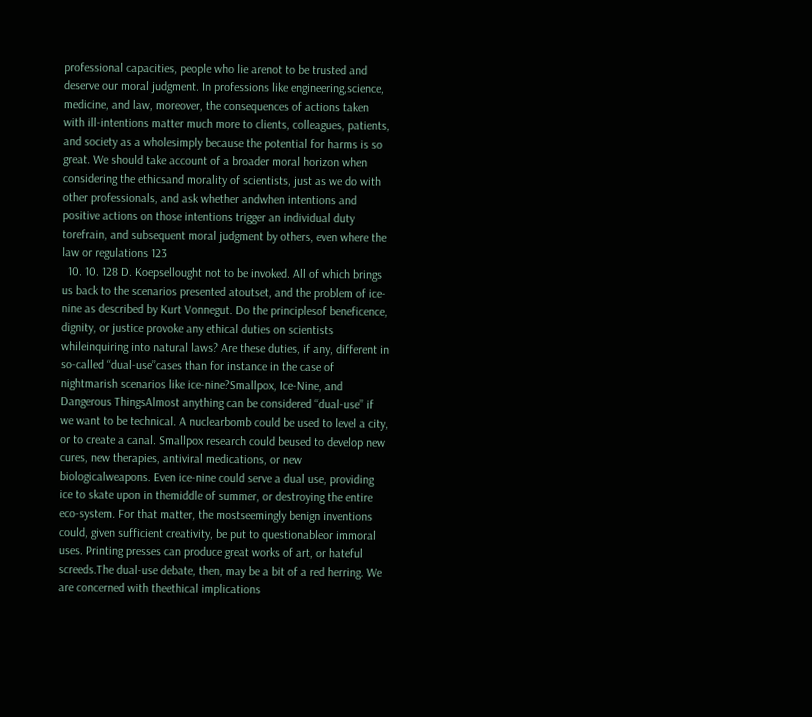professional capacities, people who lie arenot to be trusted and deserve our moral judgment. In professions like engineering,science, medicine, and law, moreover, the consequences of actions taken with ill-intentions matter much more to clients, colleagues, patients, and society as a wholesimply because the potential for harms is so great. We should take account of a broader moral horizon when considering the ethicsand morality of scientists, just as we do with other professionals, and ask whether andwhen intentions and positive actions on those intentions trigger an individual duty torefrain, and subsequent moral judgment by others, even where the law or regulations 123
  10. 10. 128 D. Koepsellought not to be invoked. All of which brings us back to the scenarios presented atoutset, and the problem of ice-nine as described by Kurt Vonnegut. Do the principlesof beneficence, dignity, or justice provoke any ethical duties on scientists whileinquiring into natural laws? Are these duties, if any, different in so-called ‘‘dual-use’’cases than for instance in the case of nightmarish scenarios like ice-nine?Smallpox, Ice-Nine, and Dangerous ThingsAlmost anything can be considered ‘‘dual-use’’ if we want to be technical. A nuclearbomb could be used to level a city, or to create a canal. Smallpox research could beused to develop new cures, new therapies, antiviral medications, or new biologicalweapons. Even ice-nine could serve a dual use, providing ice to skate upon in themiddle of summer, or destroying the entire eco-system. For that matter, the mostseemingly benign inventions could, given sufficient creativity, be put to questionableor immoral uses. Printing presses can produce great works of art, or hateful screeds.The dual-use debate, then, may be a bit of a red herring. We are concerned with theethical implications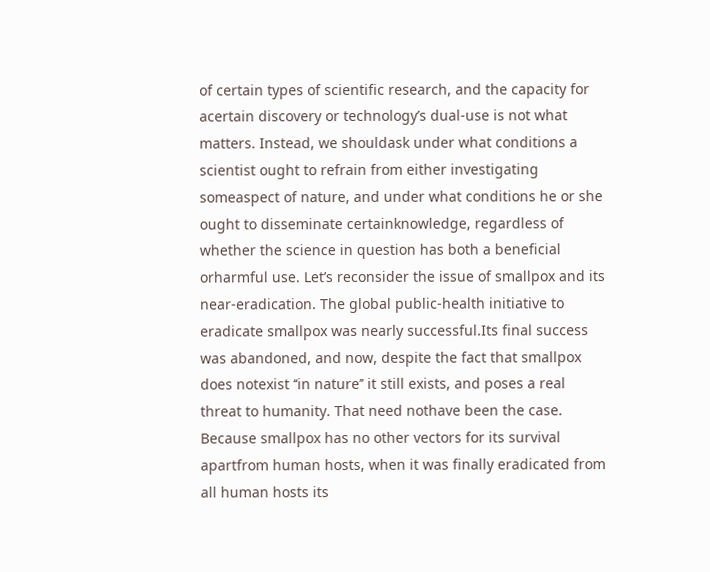of certain types of scientific research, and the capacity for acertain discovery or technology’s dual-use is not what matters. Instead, we shouldask under what conditions a scientist ought to refrain from either investigating someaspect of nature, and under what conditions he or she ought to disseminate certainknowledge, regardless of whether the science in question has both a beneficial orharmful use. Let’s reconsider the issue of smallpox and its near-eradication. The global public-health initiative to eradicate smallpox was nearly successful.Its final success was abandoned, and now, despite the fact that smallpox does notexist ‘‘in nature’’ it still exists, and poses a real threat to humanity. That need nothave been the case. Because smallpox has no other vectors for its survival apartfrom human hosts, when it was finally eradicated from all human hosts its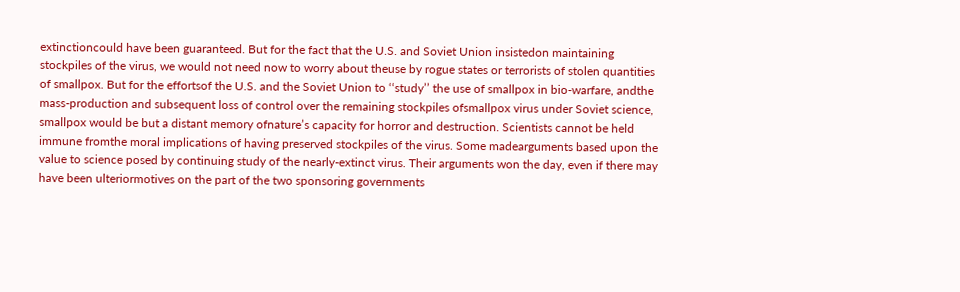extinctioncould have been guaranteed. But for the fact that the U.S. and Soviet Union insistedon maintaining stockpiles of the virus, we would not need now to worry about theuse by rogue states or terrorists of stolen quantities of smallpox. But for the effortsof the U.S. and the Soviet Union to ‘‘study’’ the use of smallpox in bio-warfare, andthe mass-production and subsequent loss of control over the remaining stockpiles ofsmallpox virus under Soviet science, smallpox would be but a distant memory ofnature’s capacity for horror and destruction. Scientists cannot be held immune fromthe moral implications of having preserved stockpiles of the virus. Some madearguments based upon the value to science posed by continuing study of the nearly-extinct virus. Their arguments won the day, even if there may have been ulteriormotives on the part of the two sponsoring governments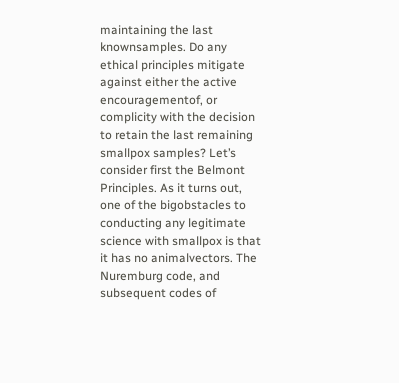maintaining the last knownsamples. Do any ethical principles mitigate against either the active encouragementof, or complicity with the decision to retain the last remaining smallpox samples? Let’s consider first the Belmont Principles. As it turns out, one of the bigobstacles to conducting any legitimate science with smallpox is that it has no animalvectors. The Nuremburg code, and subsequent codes of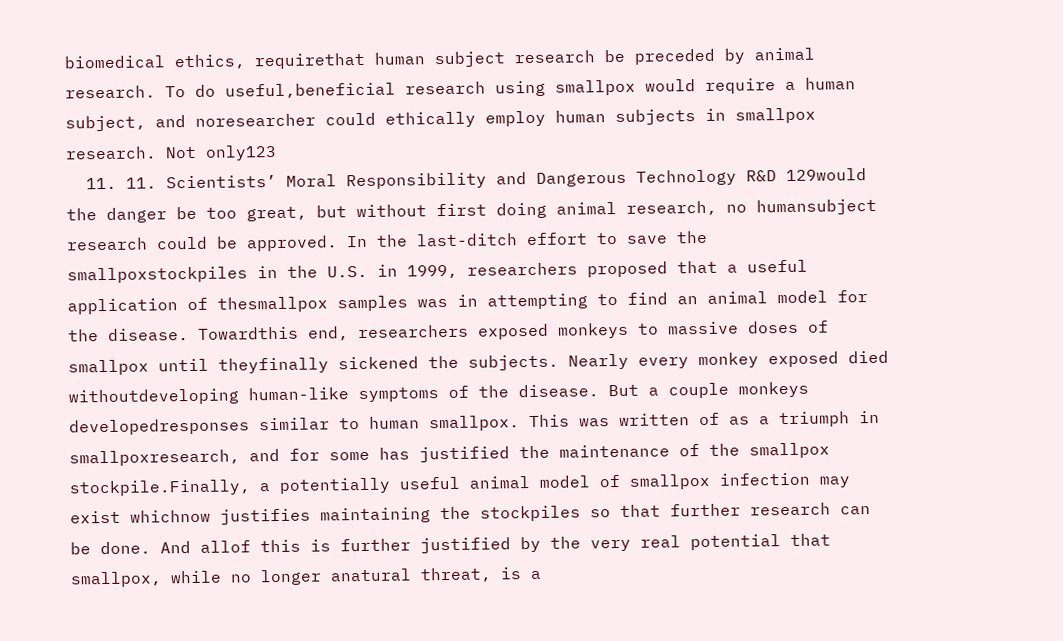biomedical ethics, requirethat human subject research be preceded by animal research. To do useful,beneficial research using smallpox would require a human subject, and noresearcher could ethically employ human subjects in smallpox research. Not only123
  11. 11. Scientists’ Moral Responsibility and Dangerous Technology R&D 129would the danger be too great, but without first doing animal research, no humansubject research could be approved. In the last-ditch effort to save the smallpoxstockpiles in the U.S. in 1999, researchers proposed that a useful application of thesmallpox samples was in attempting to find an animal model for the disease. Towardthis end, researchers exposed monkeys to massive doses of smallpox until theyfinally sickened the subjects. Nearly every monkey exposed died withoutdeveloping human-like symptoms of the disease. But a couple monkeys developedresponses similar to human smallpox. This was written of as a triumph in smallpoxresearch, and for some has justified the maintenance of the smallpox stockpile.Finally, a potentially useful animal model of smallpox infection may exist whichnow justifies maintaining the stockpiles so that further research can be done. And allof this is further justified by the very real potential that smallpox, while no longer anatural threat, is a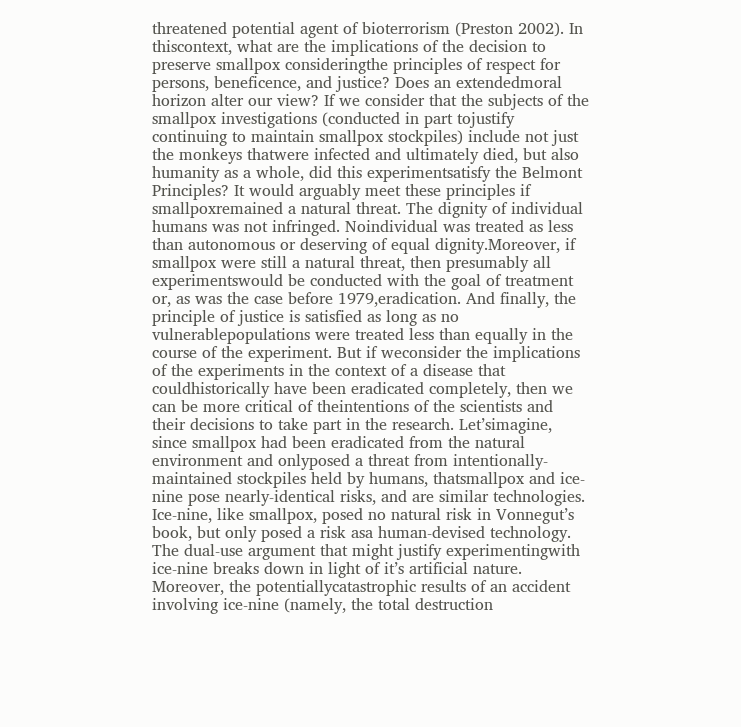threatened potential agent of bioterrorism (Preston 2002). In thiscontext, what are the implications of the decision to preserve smallpox consideringthe principles of respect for persons, beneficence, and justice? Does an extendedmoral horizon alter our view? If we consider that the subjects of the smallpox investigations (conducted in part tojustify continuing to maintain smallpox stockpiles) include not just the monkeys thatwere infected and ultimately died, but also humanity as a whole, did this experimentsatisfy the Belmont Principles? It would arguably meet these principles if smallpoxremained a natural threat. The dignity of individual humans was not infringed. Noindividual was treated as less than autonomous or deserving of equal dignity.Moreover, if smallpox were still a natural threat, then presumably all experimentswould be conducted with the goal of treatment or, as was the case before 1979,eradication. And finally, the principle of justice is satisfied as long as no vulnerablepopulations were treated less than equally in the course of the experiment. But if weconsider the implications of the experiments in the context of a disease that couldhistorically have been eradicated completely, then we can be more critical of theintentions of the scientists and their decisions to take part in the research. Let’simagine, since smallpox had been eradicated from the natural environment and onlyposed a threat from intentionally-maintained stockpiles held by humans, thatsmallpox and ice-nine pose nearly-identical risks, and are similar technologies. Ice-nine, like smallpox, posed no natural risk in Vonnegut’s book, but only posed a risk asa human-devised technology. The dual-use argument that might justify experimentingwith ice-nine breaks down in light of it’s artificial nature. Moreover, the potentiallycatastrophic results of an accident involving ice-nine (namely, the total destruction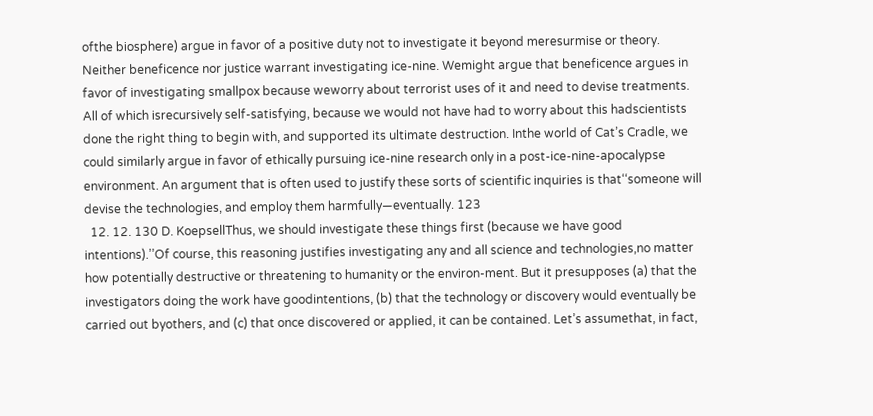ofthe biosphere) argue in favor of a positive duty not to investigate it beyond meresurmise or theory. Neither beneficence nor justice warrant investigating ice-nine. Wemight argue that beneficence argues in favor of investigating smallpox because weworry about terrorist uses of it and need to devise treatments. All of which isrecursively self-satisfying, because we would not have had to worry about this hadscientists done the right thing to begin with, and supported its ultimate destruction. Inthe world of Cat’s Cradle, we could similarly argue in favor of ethically pursuing ice-nine research only in a post-ice-nine-apocalypse environment. An argument that is often used to justify these sorts of scientific inquiries is that‘‘someone will devise the technologies, and employ them harmfully—eventually. 123
  12. 12. 130 D. KoepsellThus, we should investigate these things first (because we have good intentions).’’Of course, this reasoning justifies investigating any and all science and technologies,no matter how potentially destructive or threatening to humanity or the environ-ment. But it presupposes (a) that the investigators doing the work have goodintentions, (b) that the technology or discovery would eventually be carried out byothers, and (c) that once discovered or applied, it can be contained. Let’s assumethat, in fact,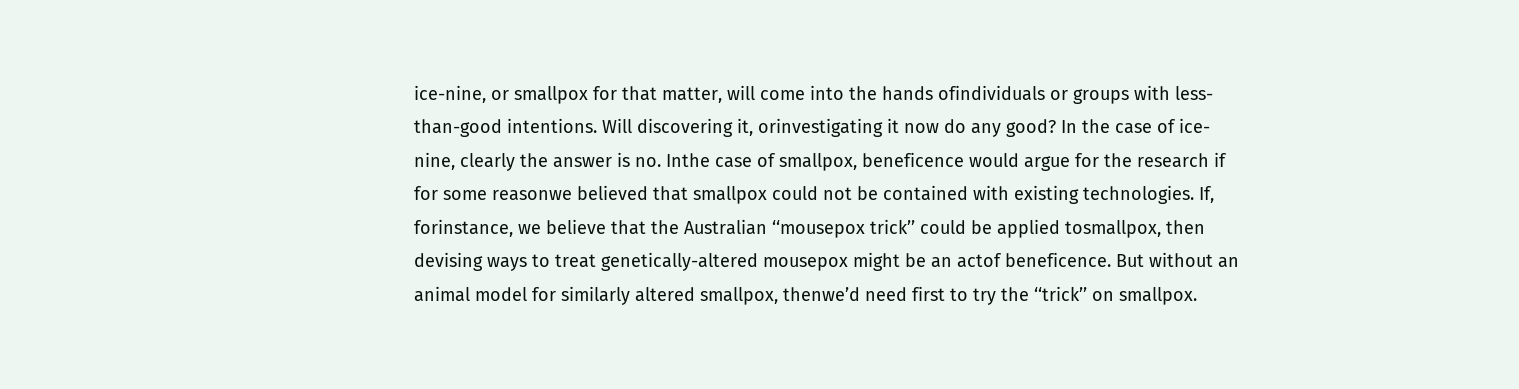ice-nine, or smallpox for that matter, will come into the hands ofindividuals or groups with less-than-good intentions. Will discovering it, orinvestigating it now do any good? In the case of ice-nine, clearly the answer is no. Inthe case of smallpox, beneficence would argue for the research if for some reasonwe believed that smallpox could not be contained with existing technologies. If, forinstance, we believe that the Australian ‘‘mousepox trick’’ could be applied tosmallpox, then devising ways to treat genetically-altered mousepox might be an actof beneficence. But without an animal model for similarly altered smallpox, thenwe’d need first to try the ‘‘trick’’ on smallpox.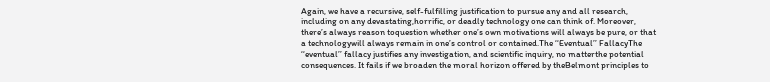Again, we have a recursive, self-fulfilling justification to pursue any and all research, including on any devastating,horrific, or deadly technology one can think of. Moreover, there’s always reason toquestion whether one’s own motivations will always be pure, or that a technologywill always remain in one’s control or contained.The ‘‘Eventual’’ FallacyThe ‘‘eventual’’ fallacy justifies any investigation, and scientific inquiry, no matterthe potential consequences. It fails if we broaden the moral horizon offered by theBelmont principles to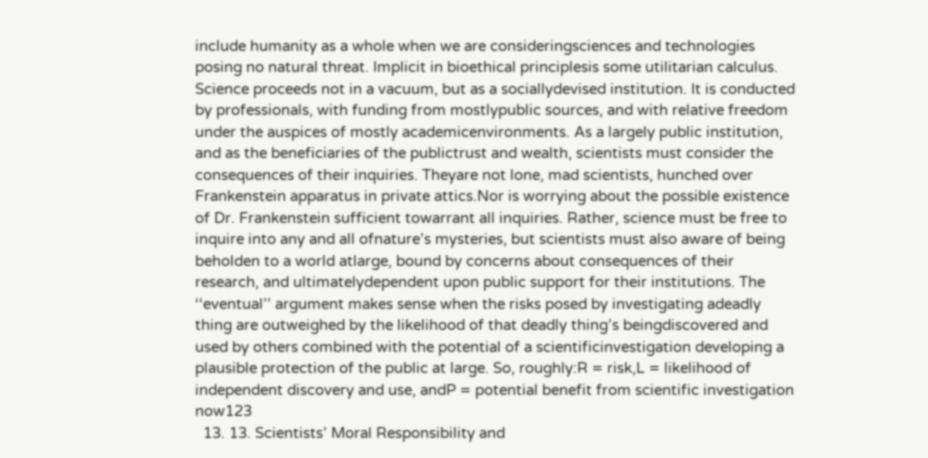include humanity as a whole when we are consideringsciences and technologies posing no natural threat. Implicit in bioethical principlesis some utilitarian calculus. Science proceeds not in a vacuum, but as a sociallydevised institution. It is conducted by professionals, with funding from mostlypublic sources, and with relative freedom under the auspices of mostly academicenvironments. As a largely public institution, and as the beneficiaries of the publictrust and wealth, scientists must consider the consequences of their inquiries. Theyare not lone, mad scientists, hunched over Frankenstein apparatus in private attics.Nor is worrying about the possible existence of Dr. Frankenstein sufficient towarrant all inquiries. Rather, science must be free to inquire into any and all ofnature’s mysteries, but scientists must also aware of being beholden to a world atlarge, bound by concerns about consequences of their research, and ultimatelydependent upon public support for their institutions. The ‘‘eventual’’ argument makes sense when the risks posed by investigating adeadly thing are outweighed by the likelihood of that deadly thing’s beingdiscovered and used by others combined with the potential of a scientificinvestigation developing a plausible protection of the public at large. So, roughly:R = risk,L = likelihood of independent discovery and use, andP = potential benefit from scientific investigation now123
  13. 13. Scientists’ Moral Responsibility and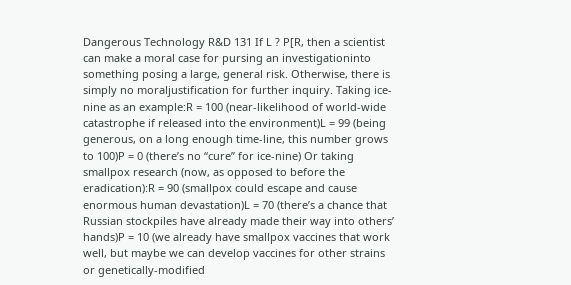Dangerous Technology R&D 131 If L ? P[R, then a scientist can make a moral case for pursing an investigationinto something posing a large, general risk. Otherwise, there is simply no moraljustification for further inquiry. Taking ice-nine as an example:R = 100 (near-likelihood of world-wide catastrophe if released into the environment)L = 99 (being generous, on a long enough time-line, this number grows to 100)P = 0 (there’s no ‘‘cure’’ for ice-nine) Or taking smallpox research (now, as opposed to before the eradication):R = 90 (smallpox could escape and cause enormous human devastation)L = 70 (there’s a chance that Russian stockpiles have already made their way into others’ hands)P = 10 (we already have smallpox vaccines that work well, but maybe we can develop vaccines for other strains or genetically-modified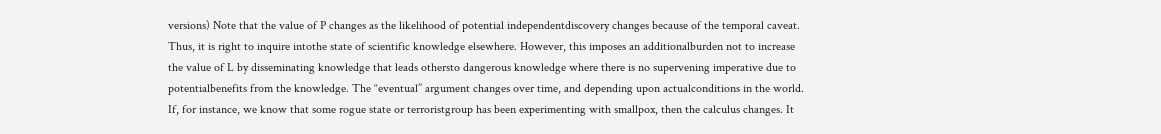versions) Note that the value of P changes as the likelihood of potential independentdiscovery changes because of the temporal caveat. Thus, it is right to inquire intothe state of scientific knowledge elsewhere. However, this imposes an additionalburden not to increase the value of L by disseminating knowledge that leads othersto dangerous knowledge where there is no supervening imperative due to potentialbenefits from the knowledge. The ‘‘eventual’’ argument changes over time, and depending upon actualconditions in the world. If, for instance, we know that some rogue state or terroristgroup has been experimenting with smallpox, then the calculus changes. It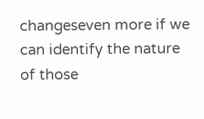changeseven more if we can identify the nature of those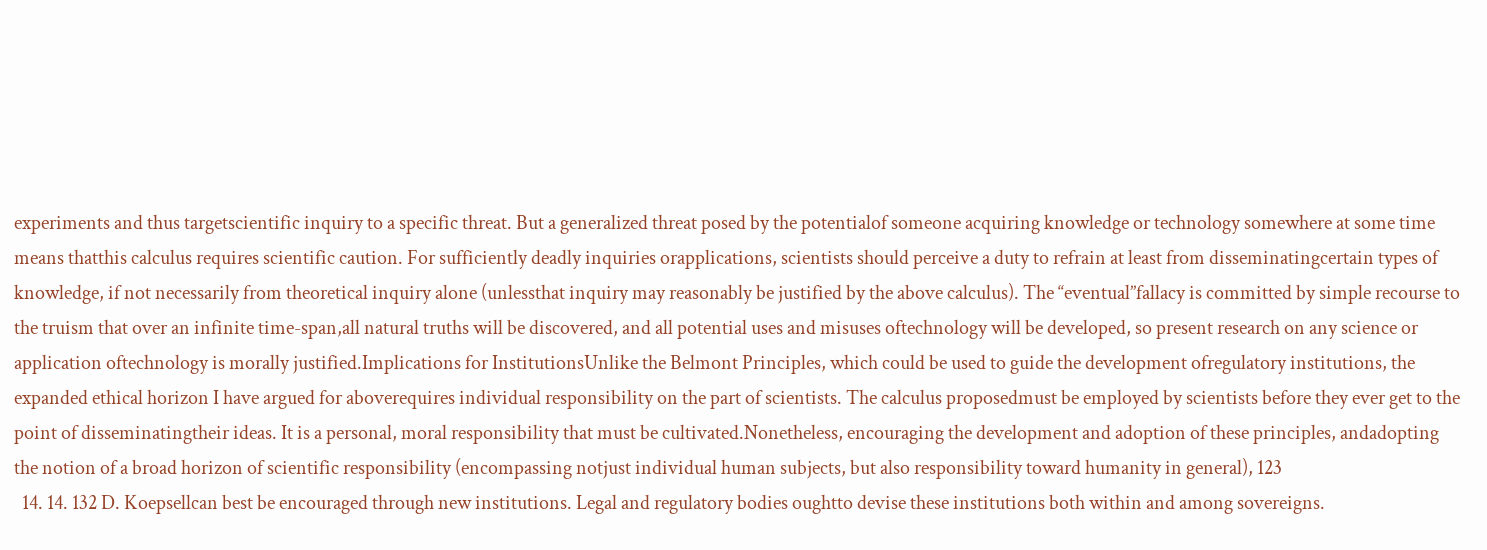experiments and thus targetscientific inquiry to a specific threat. But a generalized threat posed by the potentialof someone acquiring knowledge or technology somewhere at some time means thatthis calculus requires scientific caution. For sufficiently deadly inquiries orapplications, scientists should perceive a duty to refrain at least from disseminatingcertain types of knowledge, if not necessarily from theoretical inquiry alone (unlessthat inquiry may reasonably be justified by the above calculus). The ‘‘eventual’’fallacy is committed by simple recourse to the truism that over an infinite time-span,all natural truths will be discovered, and all potential uses and misuses oftechnology will be developed, so present research on any science or application oftechnology is morally justified.Implications for InstitutionsUnlike the Belmont Principles, which could be used to guide the development ofregulatory institutions, the expanded ethical horizon I have argued for aboverequires individual responsibility on the part of scientists. The calculus proposedmust be employed by scientists before they ever get to the point of disseminatingtheir ideas. It is a personal, moral responsibility that must be cultivated.Nonetheless, encouraging the development and adoption of these principles, andadopting the notion of a broad horizon of scientific responsibility (encompassing notjust individual human subjects, but also responsibility toward humanity in general), 123
  14. 14. 132 D. Koepsellcan best be encouraged through new institutions. Legal and regulatory bodies oughtto devise these institutions both within and among sovereigns.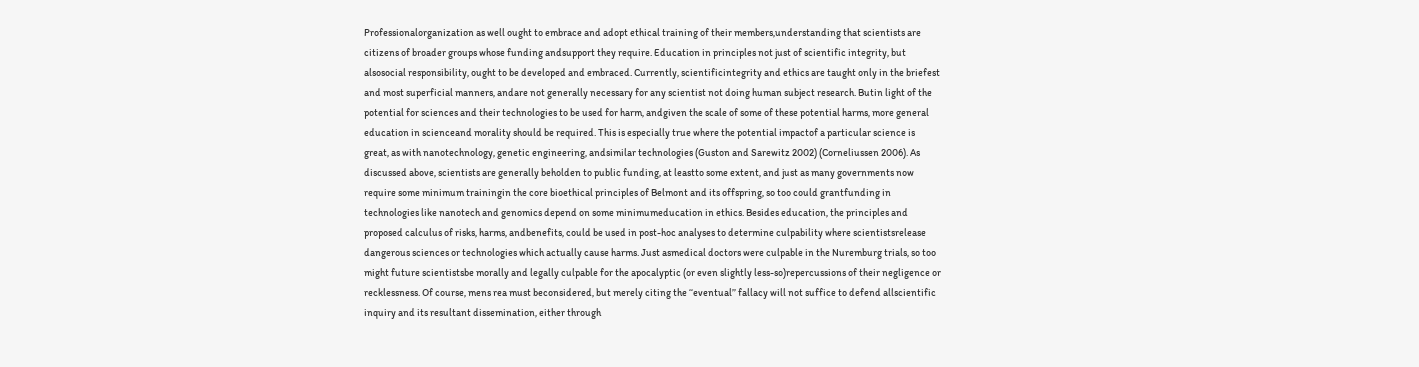Professionalorganization as well ought to embrace and adopt ethical training of their members,understanding that scientists are citizens of broader groups whose funding andsupport they require. Education in principles not just of scientific integrity, but alsosocial responsibility, ought to be developed and embraced. Currently, scientificintegrity and ethics are taught only in the briefest and most superficial manners, andare not generally necessary for any scientist not doing human subject research. Butin light of the potential for sciences and their technologies to be used for harm, andgiven the scale of some of these potential harms, more general education in scienceand morality should be required. This is especially true where the potential impactof a particular science is great, as with nanotechnology, genetic engineering, andsimilar technologies (Guston and Sarewitz 2002) (Corneliussen 2006). As discussed above, scientists are generally beholden to public funding, at leastto some extent, and just as many governments now require some minimum trainingin the core bioethical principles of Belmont and its offspring, so too could grantfunding in technologies like nanotech and genomics depend on some minimumeducation in ethics. Besides education, the principles and proposed calculus of risks, harms, andbenefits, could be used in post-hoc analyses to determine culpability where scientistsrelease dangerous sciences or technologies which actually cause harms. Just asmedical doctors were culpable in the Nuremburg trials, so too might future scientistsbe morally and legally culpable for the apocalyptic (or even slightly less-so)repercussions of their negligence or recklessness. Of course, mens rea must beconsidered, but merely citing the ‘‘eventual’’ fallacy will not suffice to defend allscientific inquiry and its resultant dissemination, either through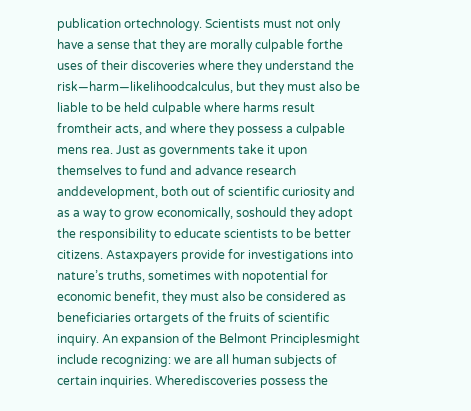publication ortechnology. Scientists must not only have a sense that they are morally culpable forthe uses of their discoveries where they understand the risk—harm—likelihoodcalculus, but they must also be liable to be held culpable where harms result fromtheir acts, and where they possess a culpable mens rea. Just as governments take it upon themselves to fund and advance research anddevelopment, both out of scientific curiosity and as a way to grow economically, soshould they adopt the responsibility to educate scientists to be better citizens. Astaxpayers provide for investigations into nature’s truths, sometimes with nopotential for economic benefit, they must also be considered as beneficiaries ortargets of the fruits of scientific inquiry. An expansion of the Belmont Principlesmight include recognizing: we are all human subjects of certain inquiries. Wherediscoveries possess the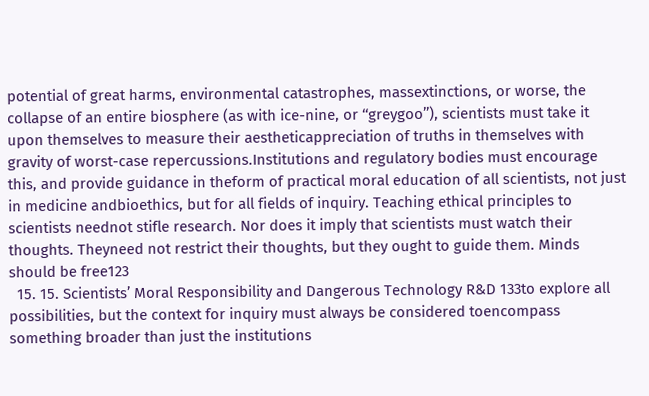potential of great harms, environmental catastrophes, massextinctions, or worse, the collapse of an entire biosphere (as with ice-nine, or ‘‘greygoo’’), scientists must take it upon themselves to measure their aestheticappreciation of truths in themselves with gravity of worst-case repercussions.Institutions and regulatory bodies must encourage this, and provide guidance in theform of practical moral education of all scientists, not just in medicine andbioethics, but for all fields of inquiry. Teaching ethical principles to scientists neednot stifle research. Nor does it imply that scientists must watch their thoughts. Theyneed not restrict their thoughts, but they ought to guide them. Minds should be free123
  15. 15. Scientists’ Moral Responsibility and Dangerous Technology R&D 133to explore all possibilities, but the context for inquiry must always be considered toencompass something broader than just the institutions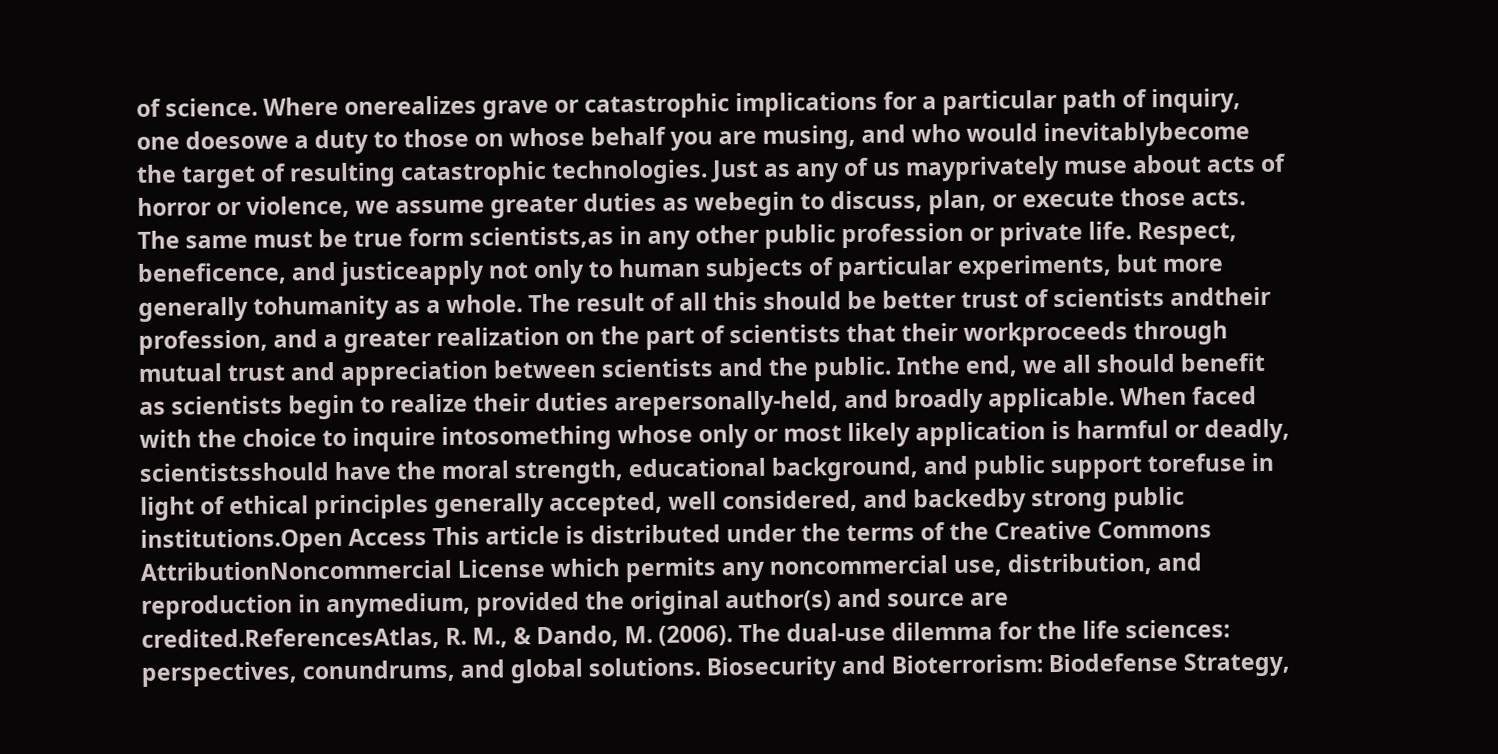of science. Where onerealizes grave or catastrophic implications for a particular path of inquiry, one doesowe a duty to those on whose behalf you are musing, and who would inevitablybecome the target of resulting catastrophic technologies. Just as any of us mayprivately muse about acts of horror or violence, we assume greater duties as webegin to discuss, plan, or execute those acts. The same must be true form scientists,as in any other public profession or private life. Respect, beneficence, and justiceapply not only to human subjects of particular experiments, but more generally tohumanity as a whole. The result of all this should be better trust of scientists andtheir profession, and a greater realization on the part of scientists that their workproceeds through mutual trust and appreciation between scientists and the public. Inthe end, we all should benefit as scientists begin to realize their duties arepersonally-held, and broadly applicable. When faced with the choice to inquire intosomething whose only or most likely application is harmful or deadly, scientistsshould have the moral strength, educational background, and public support torefuse in light of ethical principles generally accepted, well considered, and backedby strong public institutions.Open Access This article is distributed under the terms of the Creative Commons AttributionNoncommercial License which permits any noncommercial use, distribution, and reproduction in anymedium, provided the original author(s) and source are credited.ReferencesAtlas, R. M., & Dando, M. (2006). The dual-use dilemma for the life sciences: perspectives, conundrums, and global solutions. Biosecurity and Bioterrorism: Biodefense Strategy,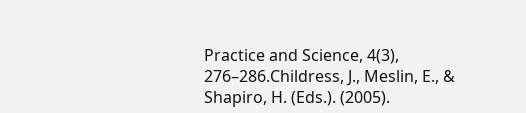Practice and Science, 4(3), 276–286.Childress, J., Meslin, E., & Shapiro, H. (Eds.). (2005).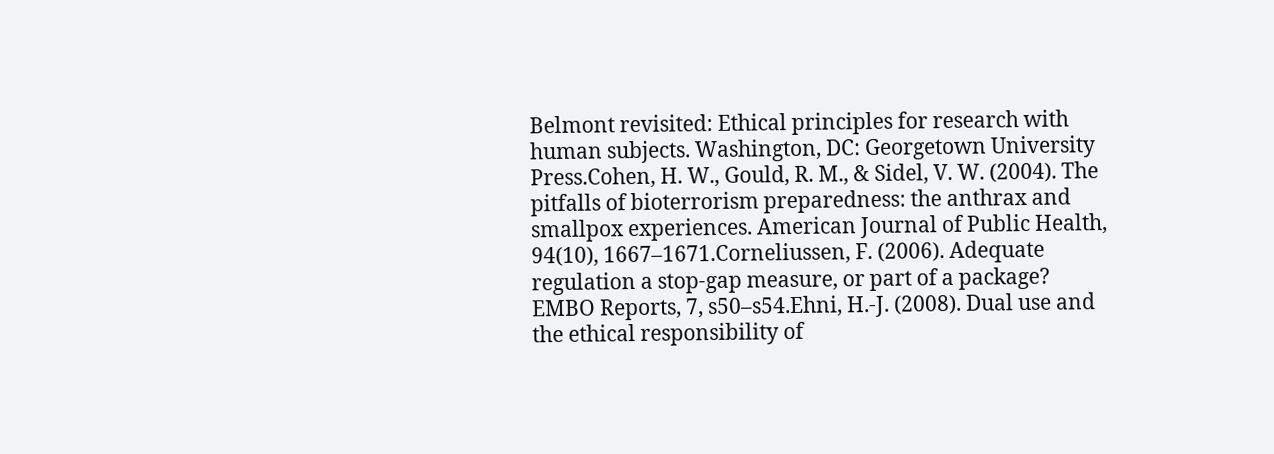Belmont revisited: Ethical principles for research with human subjects. Washington, DC: Georgetown University Press.Cohen, H. W., Gould, R. M., & Sidel, V. W. (2004). The pitfalls of bioterrorism preparedness: the anthrax and smallpox experiences. American Journal of Public Health, 94(10), 1667–1671.Corneliussen, F. (2006). Adequate regulation a stop-gap measure, or part of a package? EMBO Reports, 7, s50–s54.Ehni, H.-J. (2008). Dual use and the ethical responsibility of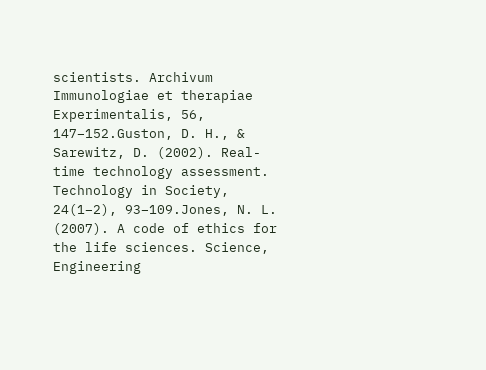scientists. Archivum Immunologiae et therapiae Experimentalis, 56, 147–152.Guston, D. H., & Sarewitz, D. (2002). Real-time technology assessment. Technology in Society, 24(1–2), 93–109.Jones, N. L. (2007). A code of ethics for the life sciences. Science, Engineering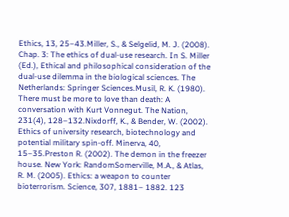Ethics, 13, 25–43.Miller, S., & Selgelid, M. J. (2008). Chap. 3: The ethics of dual-use research. In S. Miller (Ed.), Ethical and philosophical consideration of the dual-use dilemma in the biological sciences. The Netherlands: Springer Sciences.Musil, R. K. (1980). There must be more to love than death: A conversation with Kurt Vonnegut. The Nation, 231(4), 128–132.Nixdorff, K., & Bender, W. (2002). Ethics of university research, biotechnology and potential military spin-off. Minerva, 40, 15–35.Preston R. (2002). The demon in the freezer house. New York: RandomSomerville, M.A., & Atlas, R. M. (2005). Ethics: a weapon to counter bioterrorism. Science, 307, 1881– 1882. 123